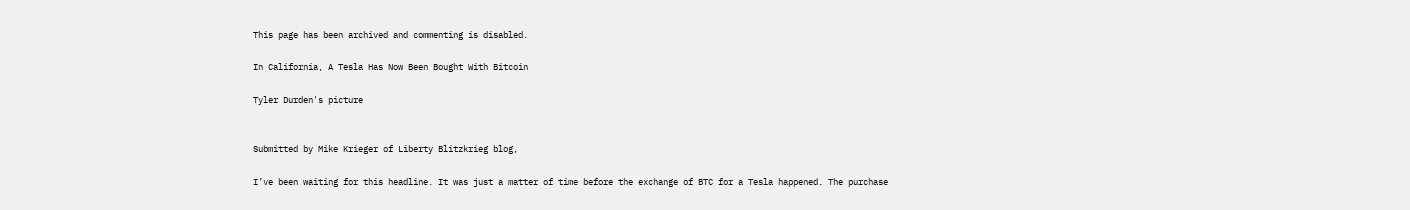This page has been archived and commenting is disabled.

In California, A Tesla Has Now Been Bought With Bitcoin

Tyler Durden's picture


Submitted by Mike Krieger of Liberty Blitzkrieg blog,

I’ve been waiting for this headline. It was just a matter of time before the exchange of BTC for a Tesla happened. The purchase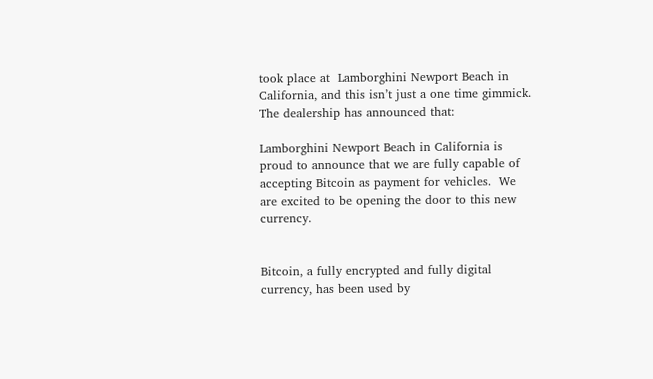took place at  Lamborghini Newport Beach in California, and this isn’t just a one time gimmick. The dealership has announced that:

Lamborghini Newport Beach in California is proud to announce that we are fully capable of accepting Bitcoin as payment for vehicles.  We are excited to be opening the door to this new currency.


Bitcoin, a fully encrypted and fully digital currency, has been used by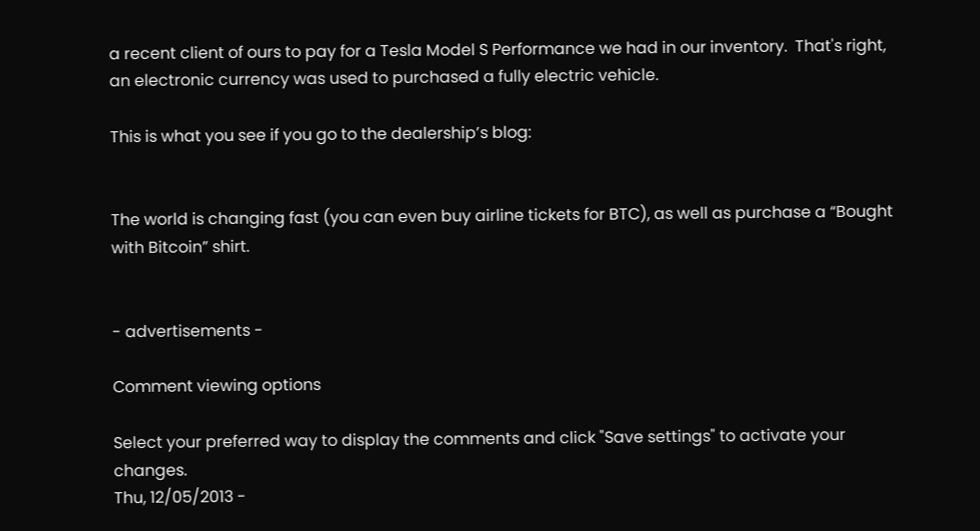a recent client of ours to pay for a Tesla Model S Performance we had in our inventory.  That's right, an electronic currency was used to purchased a fully electric vehicle.

This is what you see if you go to the dealership’s blog:


The world is changing fast (you can even buy airline tickets for BTC), as well as purchase a “Bought with Bitcoin” shirt.


- advertisements -

Comment viewing options

Select your preferred way to display the comments and click "Save settings" to activate your changes.
Thu, 12/05/2013 -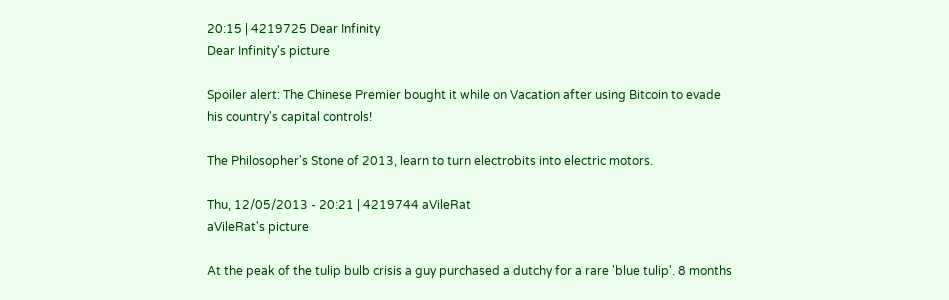20:15 | 4219725 Dear Infinity
Dear Infinity's picture

Spoiler alert: The Chinese Premier bought it while on Vacation after using Bitcoin to evade his country's capital controls!

The Philosopher's Stone of 2013, learn to turn electrobits into electric motors.

Thu, 12/05/2013 - 20:21 | 4219744 aVileRat
aVileRat's picture

At the peak of the tulip bulb crisis a guy purchased a dutchy for a rare 'blue tulip'. 8 months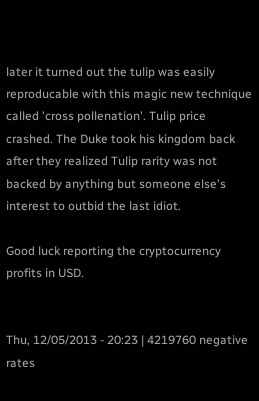later it turned out the tulip was easily reproducable with this magic new technique called 'cross pollenation'. Tulip price crashed. The Duke took his kingdom back after they realized Tulip rarity was not backed by anything but someone else's interest to outbid the last idiot.

Good luck reporting the cryptocurrency profits in USD.


Thu, 12/05/2013 - 20:23 | 4219760 negative rates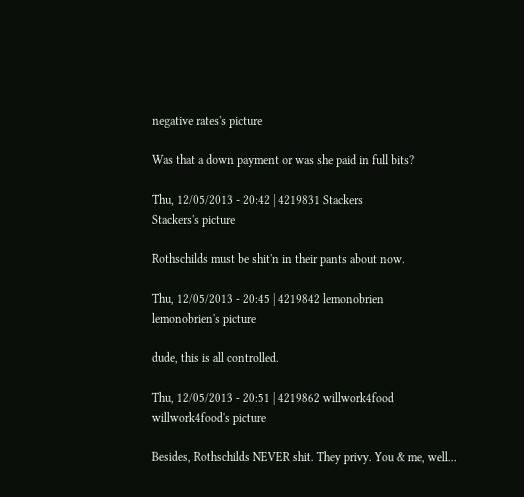negative rates's picture

Was that a down payment or was she paid in full bits?

Thu, 12/05/2013 - 20:42 | 4219831 Stackers
Stackers's picture

Rothschilds must be shit'n in their pants about now.

Thu, 12/05/2013 - 20:45 | 4219842 lemonobrien
lemonobrien's picture

dude, this is all controlled.

Thu, 12/05/2013 - 20:51 | 4219862 willwork4food
willwork4food's picture

Besides, Rothschilds NEVER shit. They privy. You & me, well...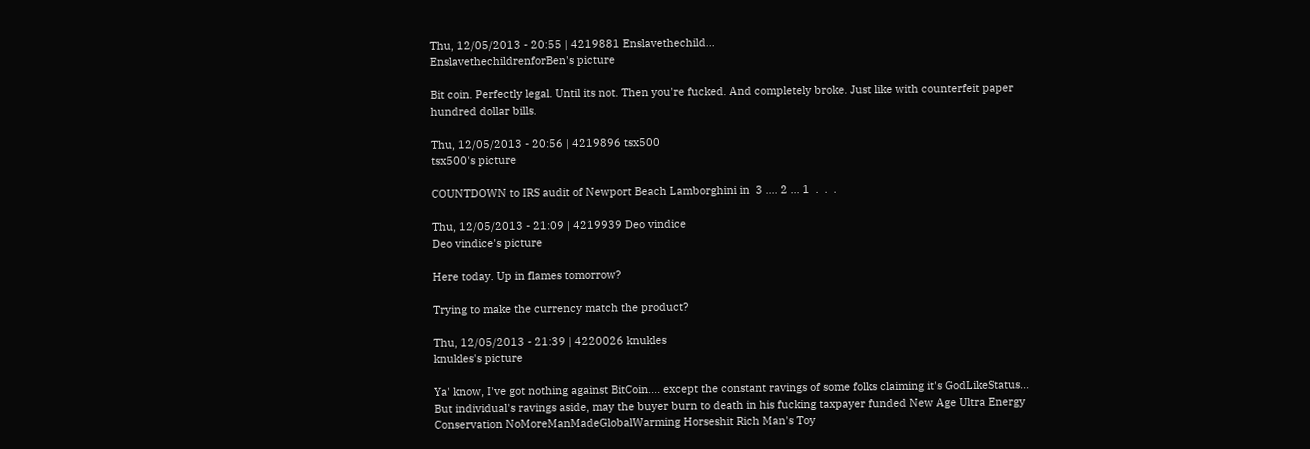Thu, 12/05/2013 - 20:55 | 4219881 Enslavethechild...
EnslavethechildrenforBen's picture

Bit coin. Perfectly legal. Until its not. Then you're fucked. And completely broke. Just like with counterfeit paper hundred dollar bills.

Thu, 12/05/2013 - 20:56 | 4219896 tsx500
tsx500's picture

COUNTDOWN to IRS audit of Newport Beach Lamborghini in  3 .... 2 ... 1  .  .  .

Thu, 12/05/2013 - 21:09 | 4219939 Deo vindice
Deo vindice's picture

Here today. Up in flames tomorrow?

Trying to make the currency match the product?

Thu, 12/05/2013 - 21:39 | 4220026 knukles
knukles's picture

Ya' know, I've got nothing against BitCoin.... except the constant ravings of some folks claiming it's GodLikeStatus...
But individual's ravings aside, may the buyer burn to death in his fucking taxpayer funded New Age Ultra Energy Conservation NoMoreManMadeGlobalWarming Horseshit Rich Man's Toy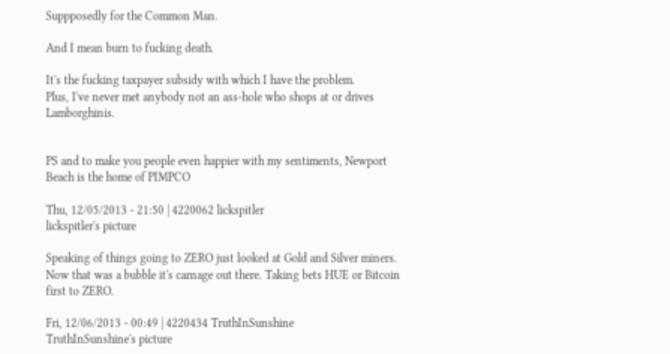Suppposedly for the Common Man.

And I mean burn to fucking death.

It's the fucking taxpayer subsidy with which I have the problem.
Plus, I've never met anybody not an ass-hole who shops at or drives Lamborghinis.


PS and to make you people even happier with my sentiments, Newport Beach is the home of PIMPCO

Thu, 12/05/2013 - 21:50 | 4220062 lickspitler
lickspitler's picture

Speaking of things going to ZERO just looked at Gold and Silver miners. Now that was a bubble it's carnage out there. Taking bets HUE or Bitcoin first to ZERO.

Fri, 12/06/2013 - 00:49 | 4220434 TruthInSunshine
TruthInSunshine's picture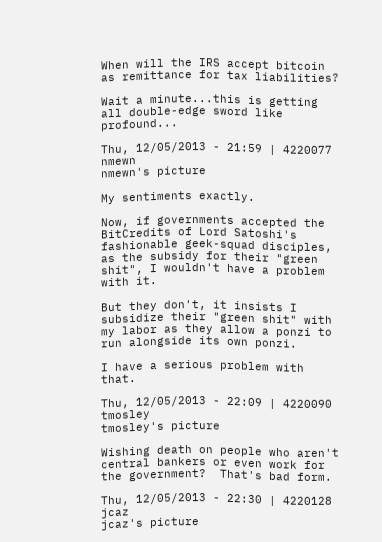When will the IRS accept bitcoin as remittance for tax liabilities?

Wait a minute...this is getting all double-edge sword like profound...

Thu, 12/05/2013 - 21:59 | 4220077 nmewn
nmewn's picture

My sentiments exactly.

Now, if governments accepted the BitCredits of Lord Satoshi's fashionable geek-squad disciples, as the subsidy for their "green shit", I wouldn't have a problem with it.

But they don't, it insists I subsidize their "green shit" with my labor as they allow a ponzi to run alongside its own ponzi.

I have a serious problem with that.

Thu, 12/05/2013 - 22:09 | 4220090 tmosley
tmosley's picture

Wishing death on people who aren't central bankers or even work for the government?  That's bad form.

Thu, 12/05/2013 - 22:30 | 4220128 jcaz
jcaz's picture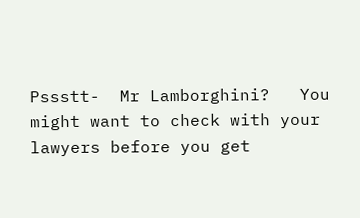Pssstt-  Mr Lamborghini?   You might want to check with your lawyers before you get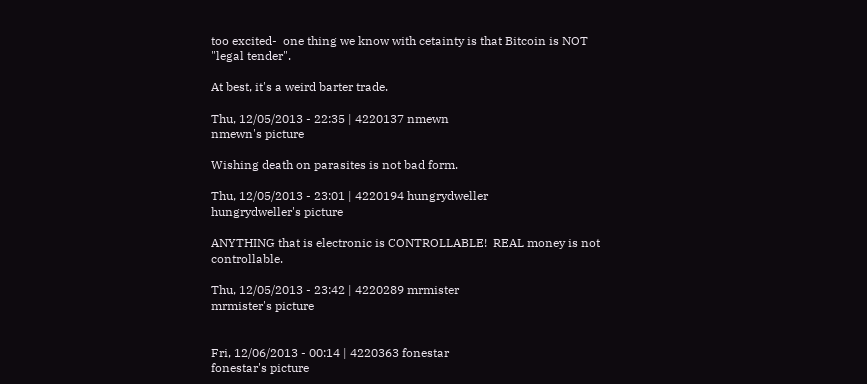too excited-  one thing we know with cetainty is that Bitcoin is NOT "legal tender".

At best, it's a weird barter trade.

Thu, 12/05/2013 - 22:35 | 4220137 nmewn
nmewn's picture

Wishing death on parasites is not bad form.

Thu, 12/05/2013 - 23:01 | 4220194 hungrydweller
hungrydweller's picture

ANYTHING that is electronic is CONTROLLABLE!  REAL money is not controllable.

Thu, 12/05/2013 - 23:42 | 4220289 mrmister
mrmister's picture


Fri, 12/06/2013 - 00:14 | 4220363 fonestar
fonestar's picture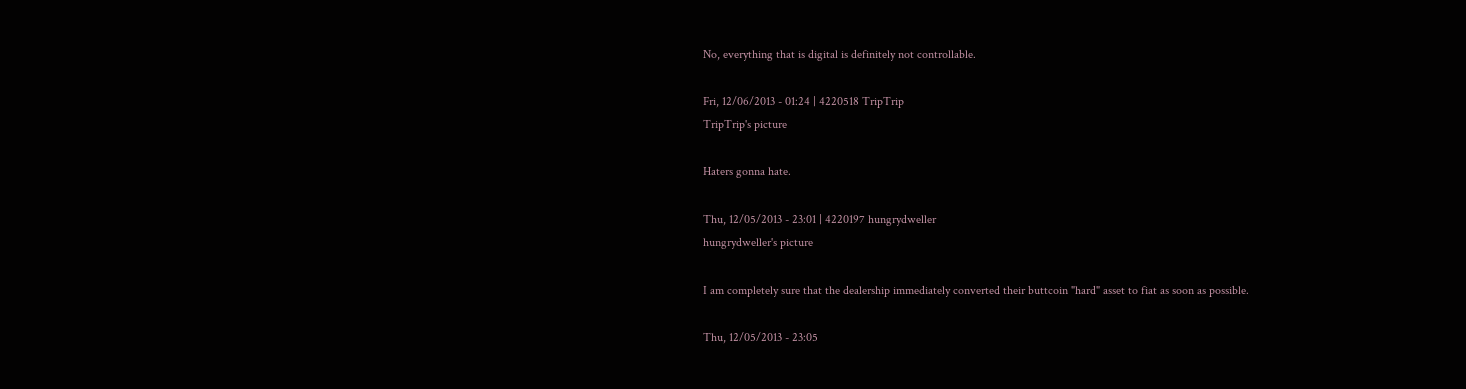No, everything that is digital is definitely not controllable.

Fri, 12/06/2013 - 01:24 | 4220518 TripTrip
TripTrip's picture

Haters gonna hate.

Thu, 12/05/2013 - 23:01 | 4220197 hungrydweller
hungrydweller's picture

I am completely sure that the dealership immediately converted their buttcoin "hard" asset to fiat as soon as possible.

Thu, 12/05/2013 - 23:05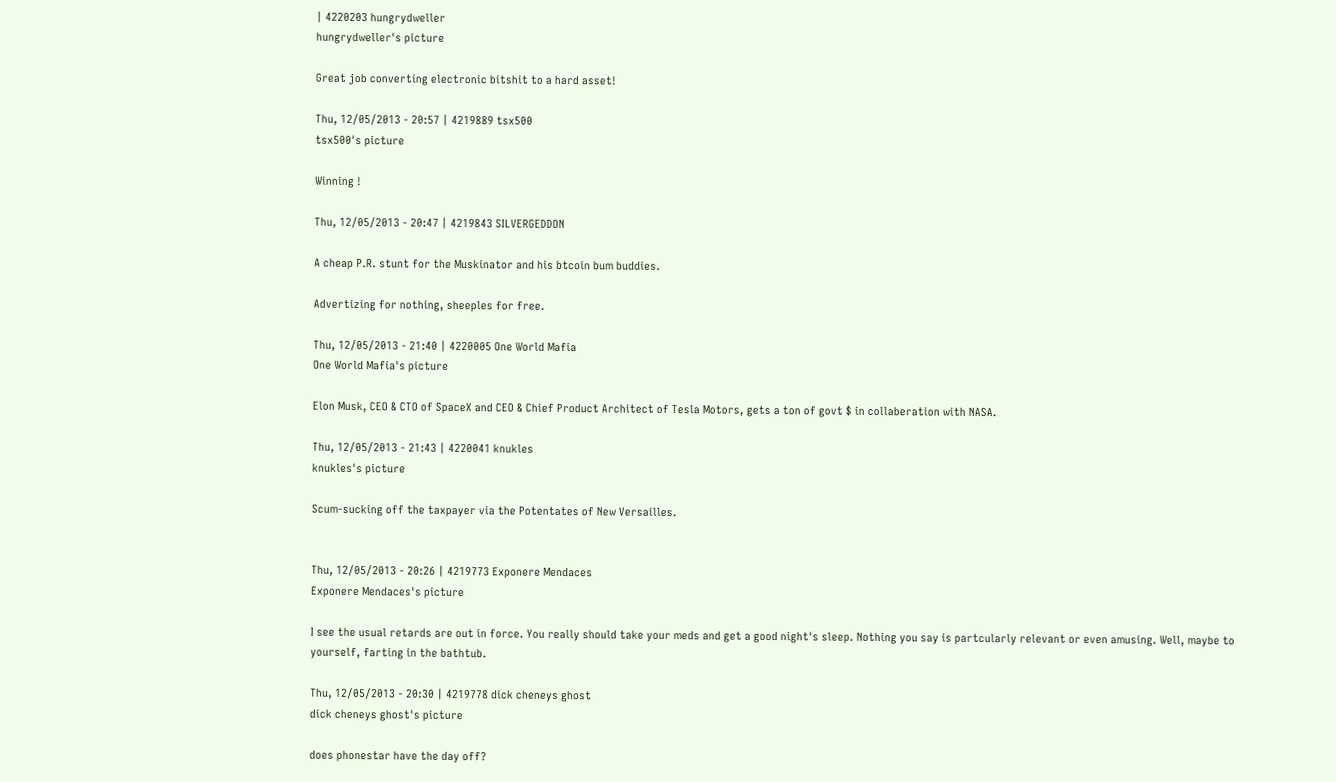| 4220203 hungrydweller
hungrydweller's picture

Great job converting electronic bitshit to a hard asset!

Thu, 12/05/2013 - 20:57 | 4219889 tsx500
tsx500's picture

Winning !

Thu, 12/05/2013 - 20:47 | 4219843 SILVERGEDDON

A cheap P.R. stunt for the Muskinator and his btcoin bum buddies.

Advertizing for nothing, sheeples for free.

Thu, 12/05/2013 - 21:40 | 4220005 One World Mafia
One World Mafia's picture

Elon Musk, CEO & CTO of SpaceX and CEO & Chief Product Architect of Tesla Motors, gets a ton of govt $ in collaberation with NASA.

Thu, 12/05/2013 - 21:43 | 4220041 knukles
knukles's picture

Scum-sucking off the taxpayer via the Potentates of New Versailles.


Thu, 12/05/2013 - 20:26 | 4219773 Exponere Mendaces
Exponere Mendaces's picture

I see the usual retards are out in force. You really should take your meds and get a good night's sleep. Nothing you say is partcularly relevant or even amusing. Well, maybe to yourself, farting in the bathtub.

Thu, 12/05/2013 - 20:30 | 4219778 dick cheneys ghost
dick cheneys ghost's picture

does phonestar have the day off?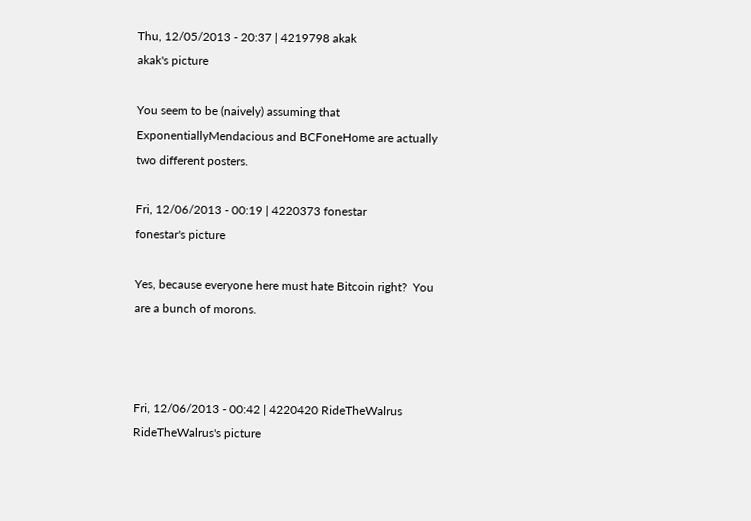Thu, 12/05/2013 - 20:37 | 4219798 akak
akak's picture

You seem to be (naively) assuming that ExponentiallyMendacious and BCFoneHome are actually two different posters.

Fri, 12/06/2013 - 00:19 | 4220373 fonestar
fonestar's picture

Yes, because everyone here must hate Bitcoin right?  You are a bunch of morons.



Fri, 12/06/2013 - 00:42 | 4220420 RideTheWalrus
RideTheWalrus's picture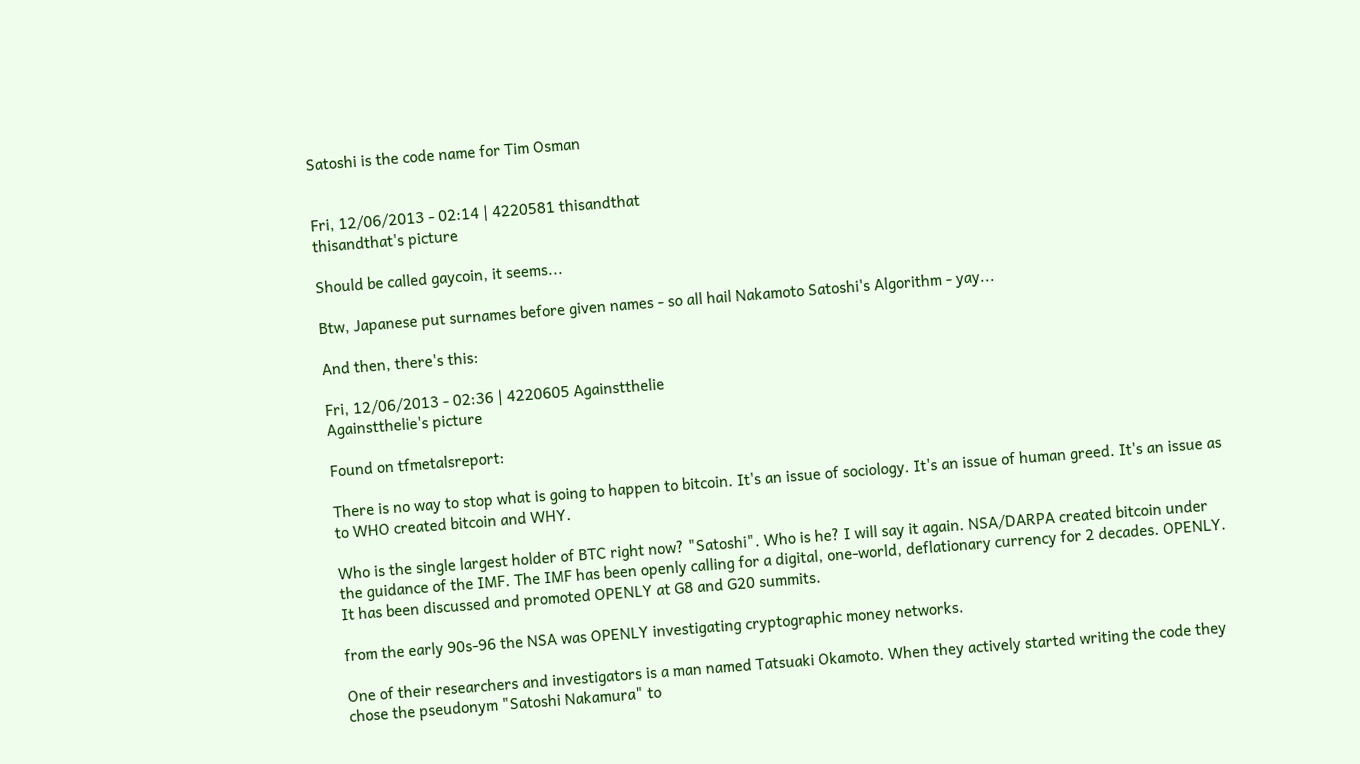Satoshi is the code name for Tim Osman


Fri, 12/06/2013 - 02:14 | 4220581 thisandthat
thisandthat's picture

Should be called gaycoin, it seems...

Btw, Japanese put surnames before given names - so all hail Nakamoto Satoshi's Algorithm - yay...

And then, there's this:

Fri, 12/06/2013 - 02:36 | 4220605 Againstthelie
Againstthelie's picture

Found on tfmetalsreport:

There is no way to stop what is going to happen to bitcoin. It's an issue of sociology. It's an issue of human greed. It's an issue as to WHO created bitcoin and WHY.

Who is the single largest holder of BTC right now? "Satoshi". Who is he? I will say it again. NSA/DARPA created bitcoin under the guidance of the IMF. The IMF has been openly calling for a digital, one-world, deflationary currency for 2 decades. OPENLY. It has been discussed and promoted OPENLY at G8 and G20 summits.

from the early 90s-96 the NSA was OPENLY investigating cryptographic money networks.

One of their researchers and investigators is a man named Tatsuaki Okamoto. When they actively started writing the code they chose the pseudonym "Satoshi Nakamura" to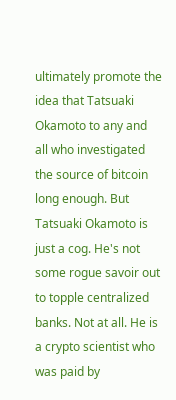ultimately promote the idea that Tatsuaki Okamoto to any and all who investigated the source of bitcoin long enough. But Tatsuaki Okamoto is just a cog. He's not some rogue savoir out to topple centralized banks. Not at all. He is a crypto scientist who was paid by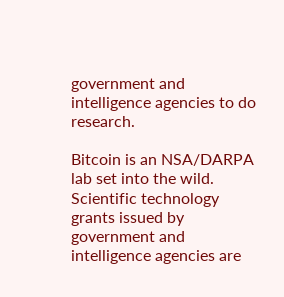government and intelligence agencies to do research.

Bitcoin is an NSA/DARPA lab set into the wild. Scientific technology grants issued by government and intelligence agencies are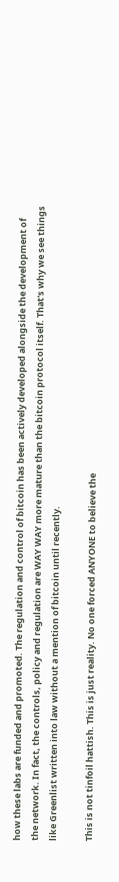how these labs are funded and promoted. The regulation and control of bitcoin has been actively developed alongside the development of the network. In fact, the controls, policy and regulation are WAY WAY more mature than the bitcoin protocol itself. That's why we see things like Greenlist written into law without a mention of bitcoin until recently.

This is not tinfoil hattish. This is just reality. No one forced ANYONE to believe the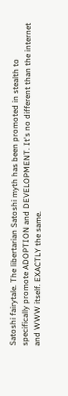Satoshi fairytale. The libertarian Satoshi myth has been promoted in stealth to specifically promote ADOPTION and DEVELOPMENT. It's no different than the internet and WWW itself. EXACTLY the same.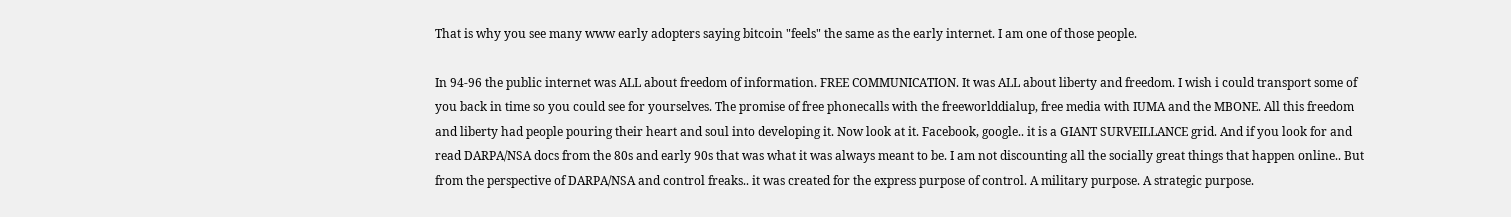That is why you see many www early adopters saying bitcoin "feels" the same as the early internet. I am one of those people.

In 94-96 the public internet was ALL about freedom of information. FREE COMMUNICATION. It was ALL about liberty and freedom. I wish i could transport some of you back in time so you could see for yourselves. The promise of free phonecalls with the freeworlddialup, free media with IUMA and the MBONE. All this freedom and liberty had people pouring their heart and soul into developing it. Now look at it. Facebook, google.. it is a GIANT SURVEILLANCE grid. And if you look for and read DARPA/NSA docs from the 80s and early 90s that was what it was always meant to be. I am not discounting all the socially great things that happen online.. But from the perspective of DARPA/NSA and control freaks.. it was created for the express purpose of control. A military purpose. A strategic purpose.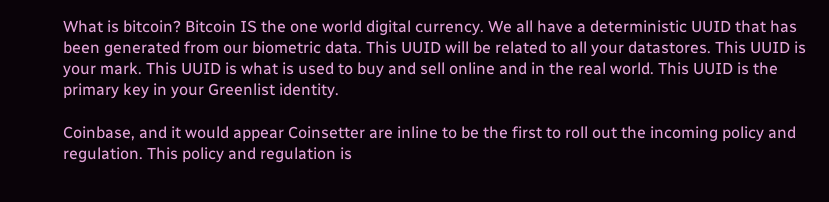What is bitcoin? Bitcoin IS the one world digital currency. We all have a deterministic UUID that has been generated from our biometric data. This UUID will be related to all your datastores. This UUID is your mark. This UUID is what is used to buy and sell online and in the real world. This UUID is the primary key in your Greenlist identity.

Coinbase, and it would appear Coinsetter are inline to be the first to roll out the incoming policy and regulation. This policy and regulation is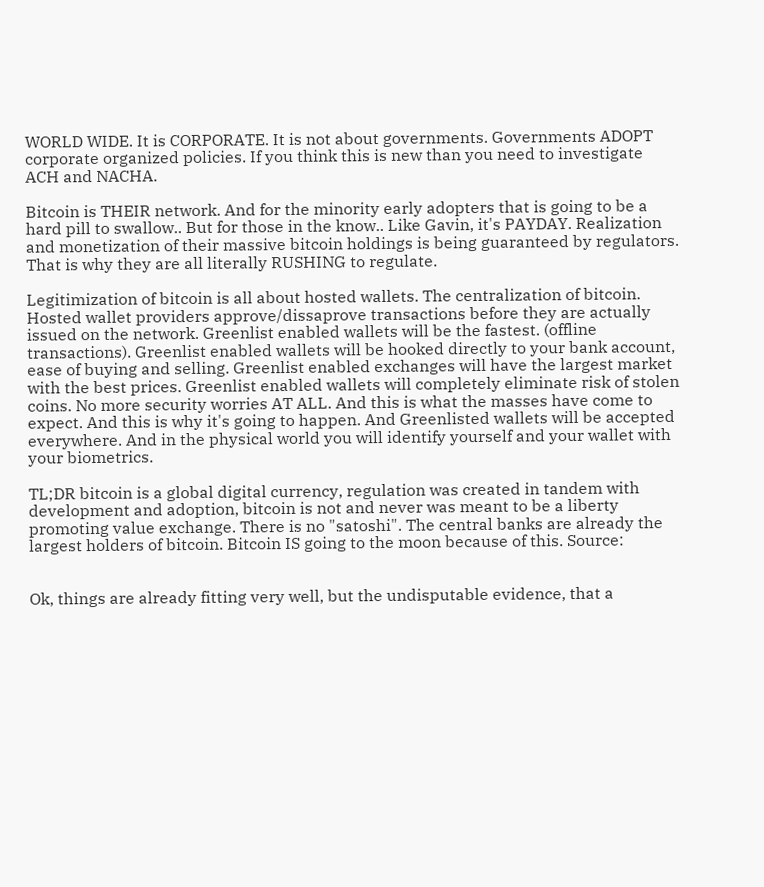WORLD WIDE. It is CORPORATE. It is not about governments. Governments ADOPT corporate organized policies. If you think this is new than you need to investigate ACH and NACHA.

Bitcoin is THEIR network. And for the minority early adopters that is going to be a hard pill to swallow.. But for those in the know.. Like Gavin, it's PAYDAY. Realization and monetization of their massive bitcoin holdings is being guaranteed by regulators. That is why they are all literally RUSHING to regulate.

Legitimization of bitcoin is all about hosted wallets. The centralization of bitcoin. Hosted wallet providers approve/dissaprove transactions before they are actually issued on the network. Greenlist enabled wallets will be the fastest. (offline transactions). Greenlist enabled wallets will be hooked directly to your bank account, ease of buying and selling. Greenlist enabled exchanges will have the largest market with the best prices. Greenlist enabled wallets will completely eliminate risk of stolen coins. No more security worries AT ALL. And this is what the masses have come to expect. And this is why it's going to happen. And Greenlisted wallets will be accepted everywhere. And in the physical world you will identify yourself and your wallet with your biometrics.

TL;DR bitcoin is a global digital currency, regulation was created in tandem with development and adoption, bitcoin is not and never was meant to be a liberty promoting value exchange. There is no "satoshi". The central banks are already the largest holders of bitcoin. Bitcoin IS going to the moon because of this. Source:


Ok, things are already fitting very well, but the undisputable evidence, that a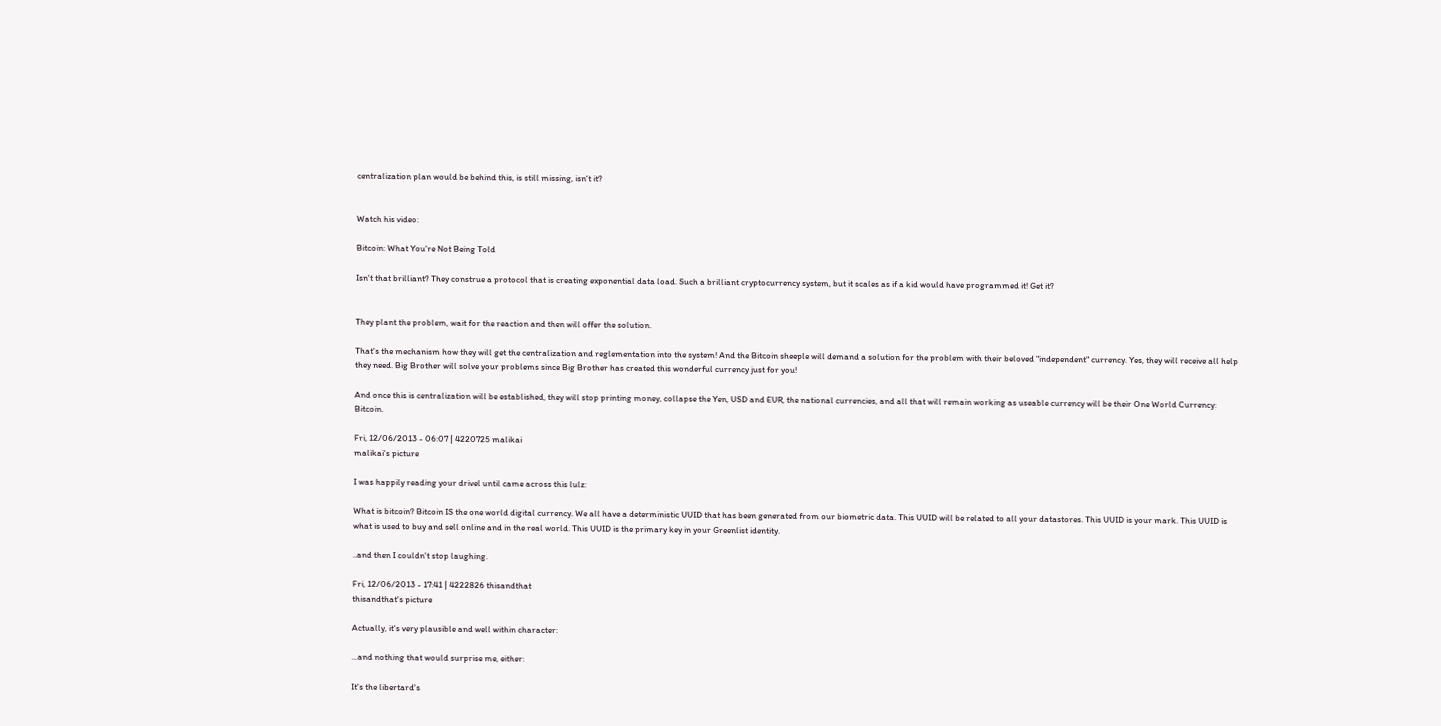centralization plan would be behind this, is still missing, isn't it?


Watch his video:

Bitcoin: What You're Not Being Told

Isn't that brilliant? They construe a protocol that is creating exponential data load. Such a brilliant cryptocurrency system, but it scales as if a kid would have programmed it! Get it?


They plant the problem, wait for the reaction and then will offer the solution.

That's the mechanism how they will get the centralization and reglementation into the system! And the Bitcoin sheeple will demand a solution for the problem with their beloved "independent" currency. Yes, they will receive all help they need. Big Brother will solve your problems since Big Brother has created this wonderful currency just for you!

And once this is centralization will be established, they will stop printing money, collapse the Yen, USD and EUR, the national currencies, and all that will remain working as useable currency will be their One World Currency: Bitcoin.

Fri, 12/06/2013 - 06:07 | 4220725 malikai
malikai's picture

I was happily reading your drivel until came across this lulz:

What is bitcoin? Bitcoin IS the one world digital currency. We all have a deterministic UUID that has been generated from our biometric data. This UUID will be related to all your datastores. This UUID is your mark. This UUID is what is used to buy and sell online and in the real world. This UUID is the primary key in your Greenlist identity.

..and then I couldn't stop laughing.

Fri, 12/06/2013 - 17:41 | 4222826 thisandthat
thisandthat's picture

Actually, it's very plausible and well within character:

...and nothing that would surprise me, either:

It's the libertard's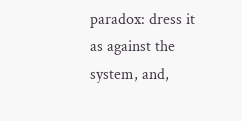paradox: dress it as against the system, and,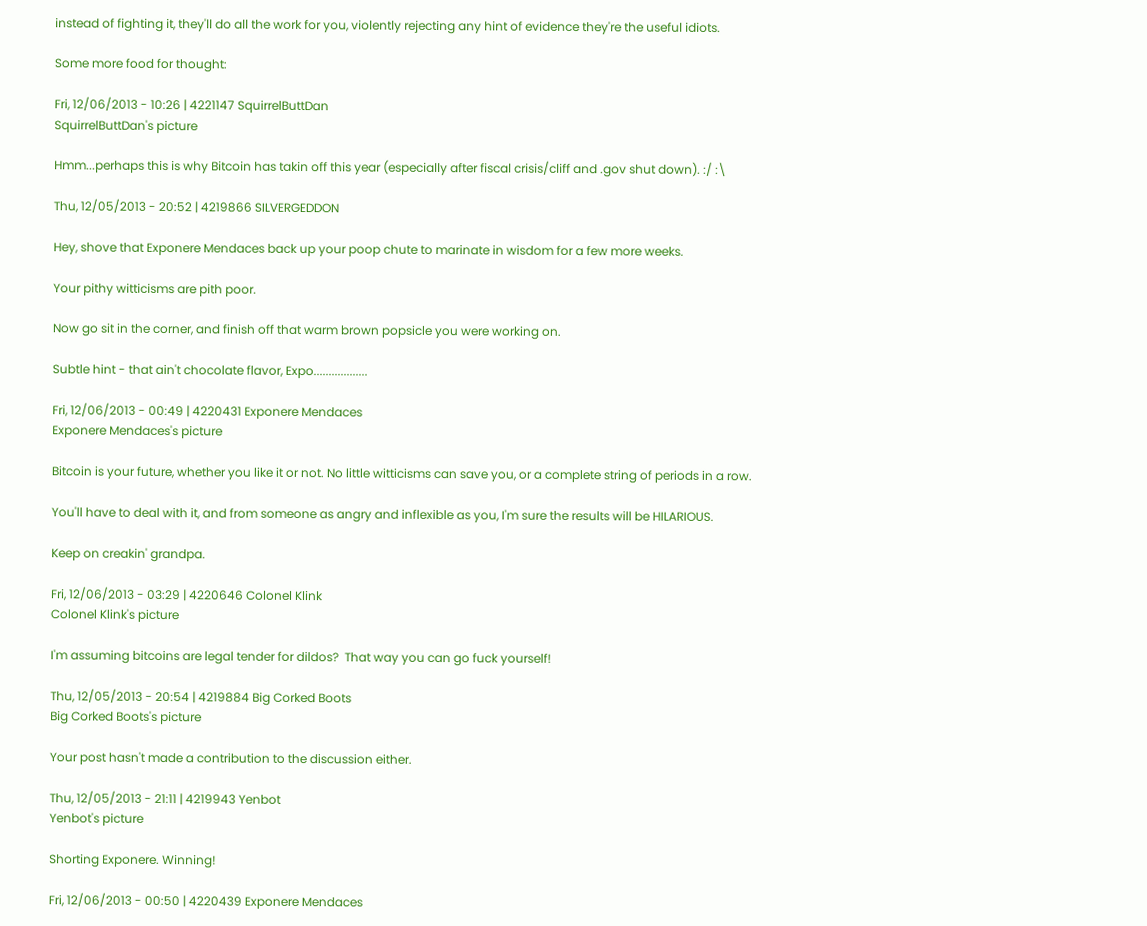instead of fighting it, they'll do all the work for you, violently rejecting any hint of evidence they're the useful idiots.

Some more food for thought:

Fri, 12/06/2013 - 10:26 | 4221147 SquirrelButtDan
SquirrelButtDan's picture

Hmm...perhaps this is why Bitcoin has takin off this year (especially after fiscal crisis/cliff and .gov shut down). :/ :\

Thu, 12/05/2013 - 20:52 | 4219866 SILVERGEDDON

Hey, shove that Exponere Mendaces back up your poop chute to marinate in wisdom for a few more weeks.

Your pithy witticisms are pith poor.

Now go sit in the corner, and finish off that warm brown popsicle you were working on.

Subtle hint - that ain't chocolate flavor, Expo..................

Fri, 12/06/2013 - 00:49 | 4220431 Exponere Mendaces
Exponere Mendaces's picture

Bitcoin is your future, whether you like it or not. No little witticisms can save you, or a complete string of periods in a row.

You'll have to deal with it, and from someone as angry and inflexible as you, I'm sure the results will be HILARIOUS.

Keep on creakin' grandpa.

Fri, 12/06/2013 - 03:29 | 4220646 Colonel Klink
Colonel Klink's picture

I'm assuming bitcoins are legal tender for dildos?  That way you can go fuck yourself!

Thu, 12/05/2013 - 20:54 | 4219884 Big Corked Boots
Big Corked Boots's picture

Your post hasn't made a contribution to the discussion either.

Thu, 12/05/2013 - 21:11 | 4219943 Yenbot
Yenbot's picture

Shorting Exponere. Winning!

Fri, 12/06/2013 - 00:50 | 4220439 Exponere Mendaces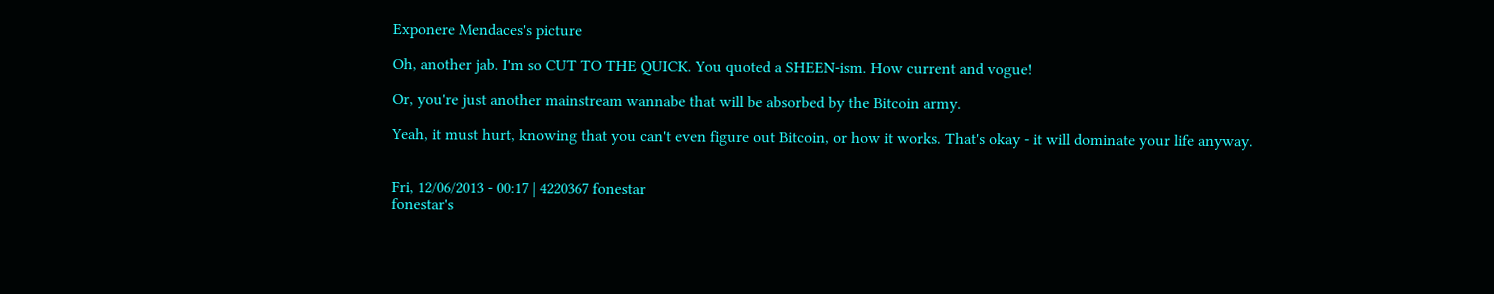Exponere Mendaces's picture

Oh, another jab. I'm so CUT TO THE QUICK. You quoted a SHEEN-ism. How current and vogue!

Or, you're just another mainstream wannabe that will be absorbed by the Bitcoin army.

Yeah, it must hurt, knowing that you can't even figure out Bitcoin, or how it works. That's okay - it will dominate your life anyway.


Fri, 12/06/2013 - 00:17 | 4220367 fonestar
fonestar's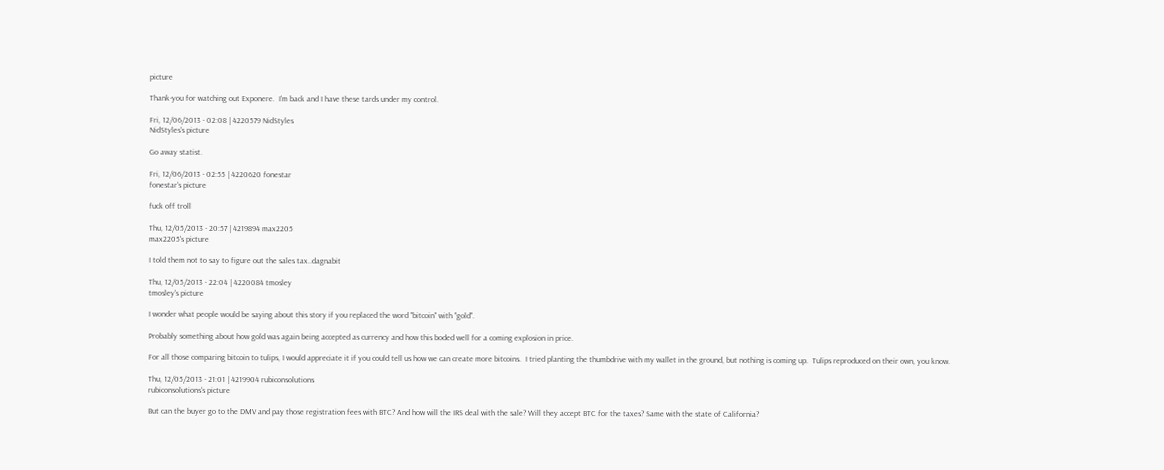picture

Thank-you for watching out Exponere.  I'm back and I have these tards under my control.

Fri, 12/06/2013 - 02:08 | 4220579 NidStyles
NidStyles's picture

Go away statist.

Fri, 12/06/2013 - 02:55 | 4220620 fonestar
fonestar's picture

fuck off troll

Thu, 12/05/2013 - 20:57 | 4219894 max2205
max2205's picture

I told them not to say to figure out the sales tax..dagnabit

Thu, 12/05/2013 - 22:04 | 4220084 tmosley
tmosley's picture

I wonder what people would be saying about this story if you replaced the word "bitcoin" with "gold".

Probably something about how gold was again being accepted as currency and how this boded well for a coming explosion in price.

For all those comparing bitcoin to tulips, I would appreciate it if you could tell us how we can create more bitcoins.  I tried planting the thumbdrive with my wallet in the ground, but nothing is coming up.  Tulips reproduced on their own, you know.

Thu, 12/05/2013 - 21:01 | 4219904 rubiconsolutions
rubiconsolutions's picture

But can the buyer go to the DMV and pay those registration fees with BTC? And how will the IRS deal with the sale? Will they accept BTC for the taxes? Same with the state of California?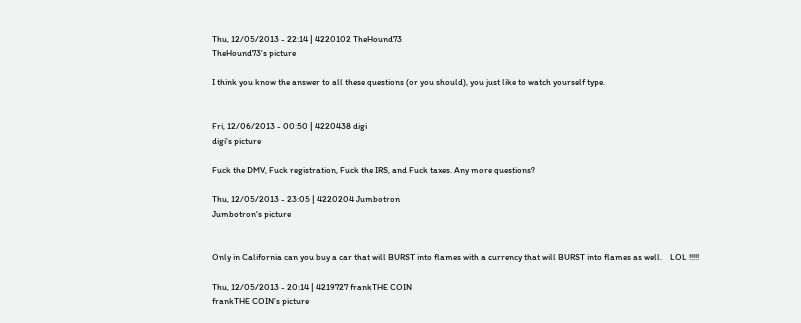Thu, 12/05/2013 - 22:14 | 4220102 TheHound73
TheHound73's picture

I think you know the answer to all these questions (or you should), you just like to watch yourself type.


Fri, 12/06/2013 - 00:50 | 4220438 digi
digi's picture

Fuck the DMV, Fuck registration, Fuck the IRS, and Fuck taxes. Any more questions?

Thu, 12/05/2013 - 23:05 | 4220204 Jumbotron
Jumbotron's picture


Only in California can you buy a car that will BURST into flames with a currency that will BURST into flames as well.    LOL !!!!!

Thu, 12/05/2013 - 20:14 | 4219727 frankTHE COIN
frankTHE COIN's picture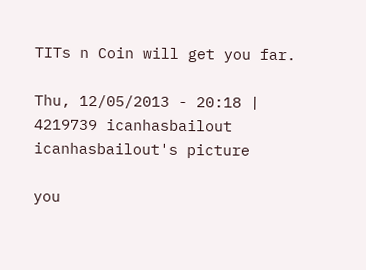TITs n Coin will get you far.

Thu, 12/05/2013 - 20:18 | 4219739 icanhasbailout
icanhasbailout's picture

you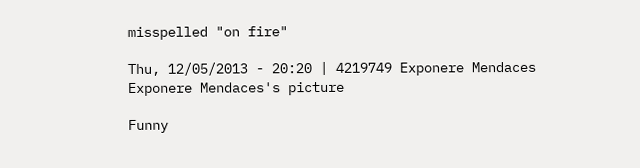misspelled "on fire"

Thu, 12/05/2013 - 20:20 | 4219749 Exponere Mendaces
Exponere Mendaces's picture

Funny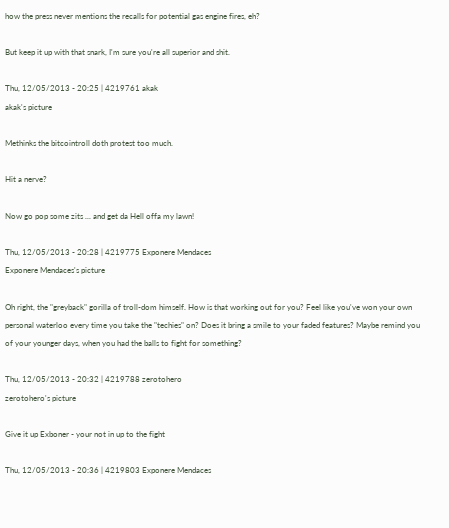how the press never mentions the recalls for potential gas engine fires, eh?

But keep it up with that snark, I'm sure you're all superior and shit.

Thu, 12/05/2013 - 20:25 | 4219761 akak
akak's picture

Methinks the bitcointroll doth protest too much.

Hit a nerve?

Now go pop some zits ... and get da Hell offa my lawn!

Thu, 12/05/2013 - 20:28 | 4219775 Exponere Mendaces
Exponere Mendaces's picture

Oh right, the "greyback" gorilla of troll-dom himself. How is that working out for you? Feel like you've won your own personal waterloo every time you take the "techies" on? Does it bring a smile to your faded features? Maybe remind you of your younger days, when you had the balls to fight for something?

Thu, 12/05/2013 - 20:32 | 4219788 zerotohero
zerotohero's picture

Give it up Exboner - your not in up to the fight

Thu, 12/05/2013 - 20:36 | 4219803 Exponere Mendaces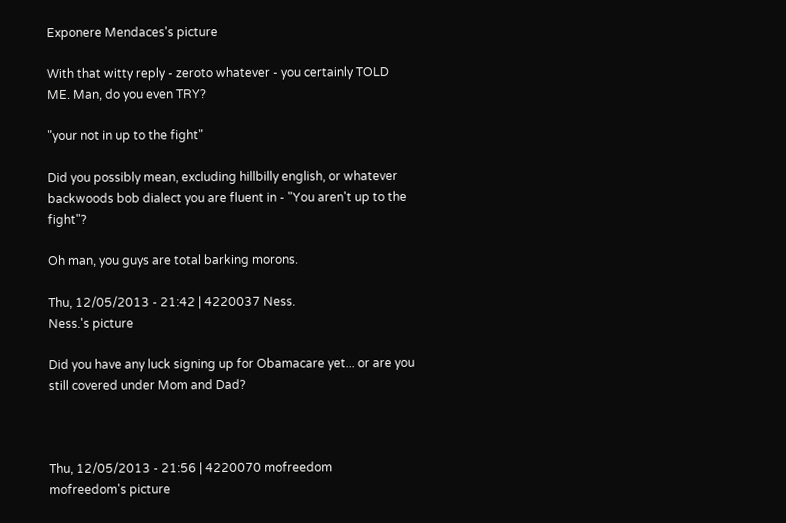Exponere Mendaces's picture

With that witty reply - zeroto whatever - you certainly TOLD ME. Man, do you even TRY?

"your not in up to the fight"

Did you possibly mean, excluding hillbilly english, or whatever backwoods bob dialect you are fluent in - "You aren't up to the fight"?

Oh man, you guys are total barking morons.

Thu, 12/05/2013 - 21:42 | 4220037 Ness.
Ness.'s picture

Did you have any luck signing up for Obamacare yet... or are you still covered under Mom and Dad?



Thu, 12/05/2013 - 21:56 | 4220070 mofreedom
mofreedom's picture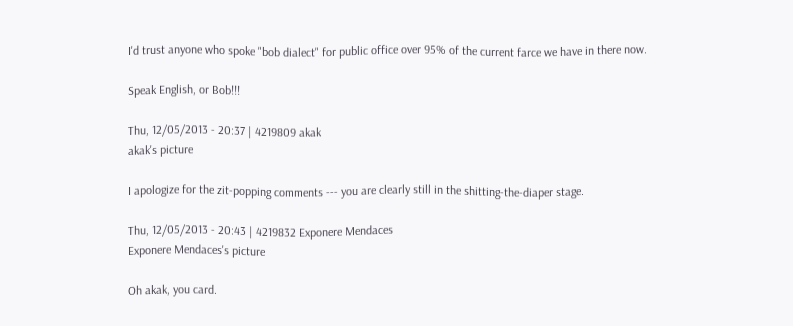I'd trust anyone who spoke "bob dialect" for public office over 95% of the current farce we have in there now.

Speak English, or Bob!!!

Thu, 12/05/2013 - 20:37 | 4219809 akak
akak's picture

I apologize for the zit-popping comments --- you are clearly still in the shitting-the-diaper stage.

Thu, 12/05/2013 - 20:43 | 4219832 Exponere Mendaces
Exponere Mendaces's picture

Oh akak, you card.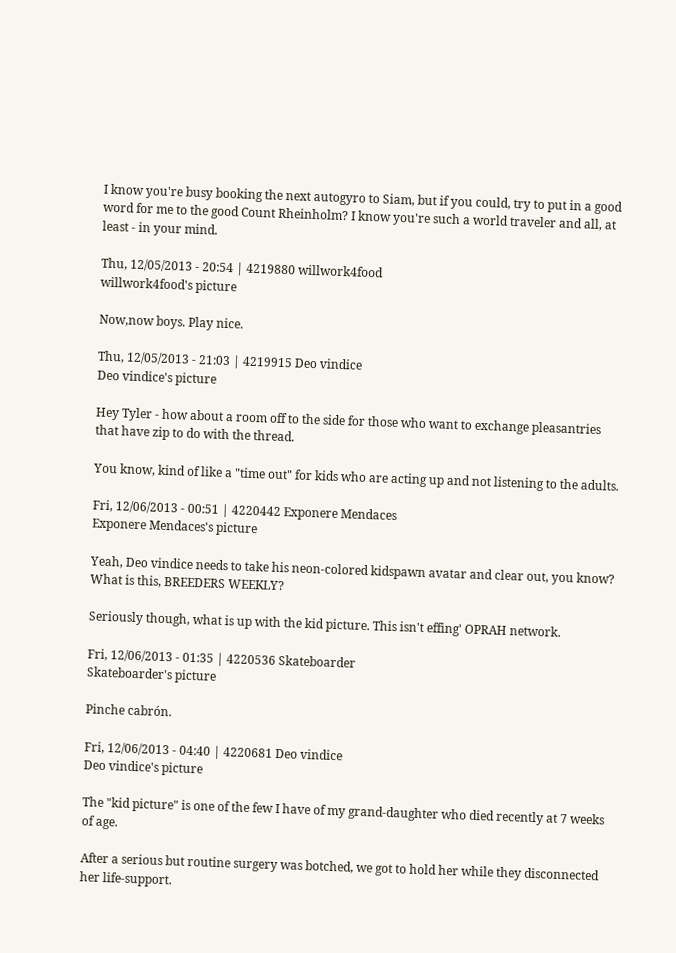I know you're busy booking the next autogyro to Siam, but if you could, try to put in a good word for me to the good Count Rheinholm? I know you're such a world traveler and all, at least - in your mind.

Thu, 12/05/2013 - 20:54 | 4219880 willwork4food
willwork4food's picture

Now,now boys. Play nice.

Thu, 12/05/2013 - 21:03 | 4219915 Deo vindice
Deo vindice's picture

Hey Tyler - how about a room off to the side for those who want to exchange pleasantries that have zip to do with the thread.

You know, kind of like a "time out" for kids who are acting up and not listening to the adults.

Fri, 12/06/2013 - 00:51 | 4220442 Exponere Mendaces
Exponere Mendaces's picture

Yeah, Deo vindice needs to take his neon-colored kidspawn avatar and clear out, you know? What is this, BREEDERS WEEKLY?

Seriously though, what is up with the kid picture. This isn't effing' OPRAH network.

Fri, 12/06/2013 - 01:35 | 4220536 Skateboarder
Skateboarder's picture

Pinche cabrón.

Fri, 12/06/2013 - 04:40 | 4220681 Deo vindice
Deo vindice's picture

The "kid picture" is one of the few I have of my grand-daughter who died recently at 7 weeks of age.

After a serious but routine surgery was botched, we got to hold her while they disconnected her life-support.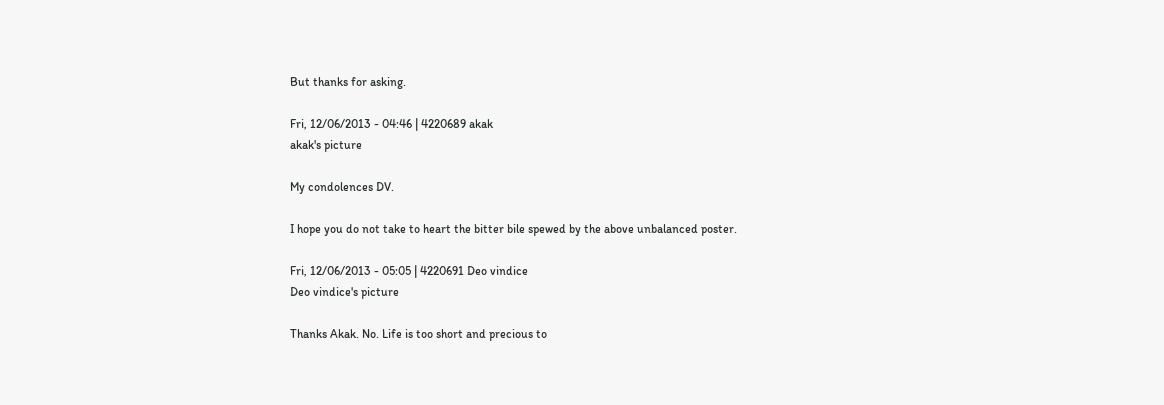But thanks for asking.

Fri, 12/06/2013 - 04:46 | 4220689 akak
akak's picture

My condolences DV.

I hope you do not take to heart the bitter bile spewed by the above unbalanced poster.

Fri, 12/06/2013 - 05:05 | 4220691 Deo vindice
Deo vindice's picture

Thanks Akak. No. Life is too short and precious to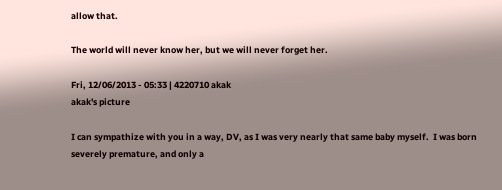allow that.

The world will never know her, but we will never forget her.

Fri, 12/06/2013 - 05:33 | 4220710 akak
akak's picture

I can sympathize with you in a way, DV, as I was very nearly that same baby myself.  I was born severely premature, and only a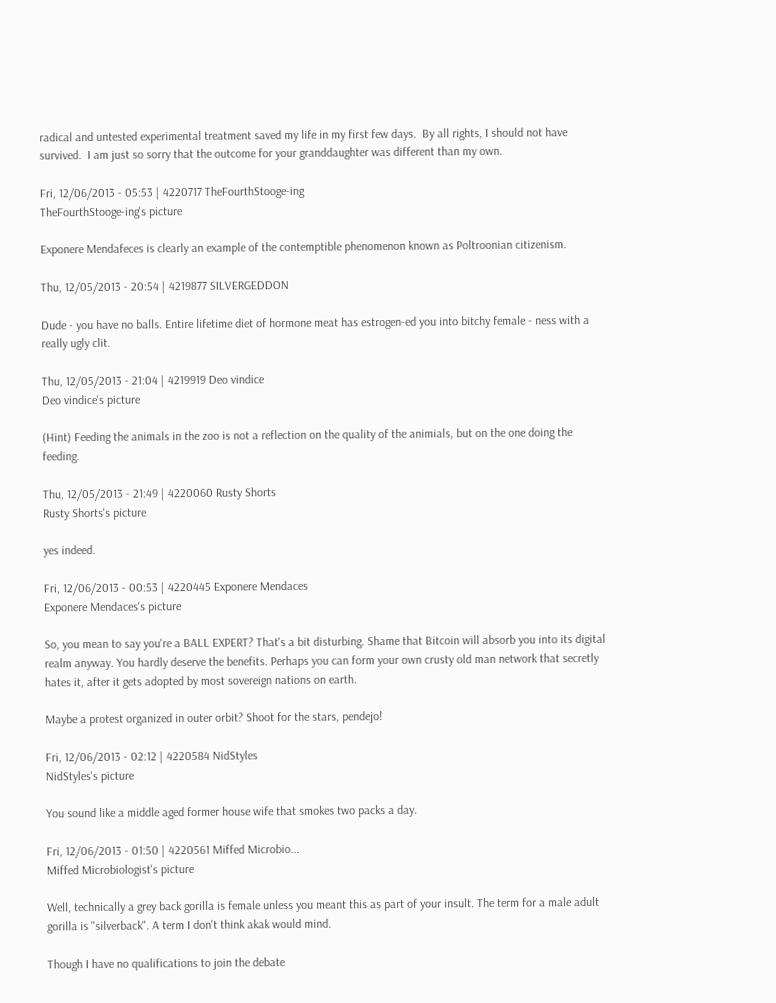radical and untested experimental treatment saved my life in my first few days.  By all rights, I should not have survived.  I am just so sorry that the outcome for your granddaughter was different than my own.

Fri, 12/06/2013 - 05:53 | 4220717 TheFourthStooge-ing
TheFourthStooge-ing's picture

Exponere Mendafeces is clearly an example of the contemptible phenomenon known as Poltroonian citizenism.

Thu, 12/05/2013 - 20:54 | 4219877 SILVERGEDDON

Dude - you have no balls. Entire lifetime diet of hormone meat has estrogen-ed you into bitchy female - ness with a really ugly clit.

Thu, 12/05/2013 - 21:04 | 4219919 Deo vindice
Deo vindice's picture

(Hint) Feeding the animals in the zoo is not a reflection on the quality of the animials, but on the one doing the feeding.

Thu, 12/05/2013 - 21:49 | 4220060 Rusty Shorts
Rusty Shorts's picture

yes indeed.

Fri, 12/06/2013 - 00:53 | 4220445 Exponere Mendaces
Exponere Mendaces's picture

So, you mean to say you're a BALL EXPERT? That's a bit disturbing. Shame that Bitcoin will absorb you into its digital realm anyway. You hardly deserve the benefits. Perhaps you can form your own crusty old man network that secretly hates it, after it gets adopted by most sovereign nations on earth.

Maybe a protest organized in outer orbit? Shoot for the stars, pendejo!

Fri, 12/06/2013 - 02:12 | 4220584 NidStyles
NidStyles's picture

You sound like a middle aged former house wife that smokes two packs a day.

Fri, 12/06/2013 - 01:50 | 4220561 Miffed Microbio...
Miffed Microbiologist's picture

Well, technically a grey back gorilla is female unless you meant this as part of your insult. The term for a male adult gorilla is "silverback". A term I don't think akak would mind.

Though I have no qualifications to join the debate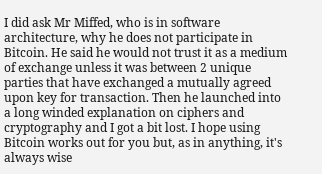I did ask Mr Miffed, who is in software architecture, why he does not participate in Bitcoin. He said he would not trust it as a medium of exchange unless it was between 2 unique parties that have exchanged a mutually agreed upon key for transaction. Then he launched into a long winded explanation on ciphers and cryptography and I got a bit lost. I hope using Bitcoin works out for you but, as in anything, it's always wise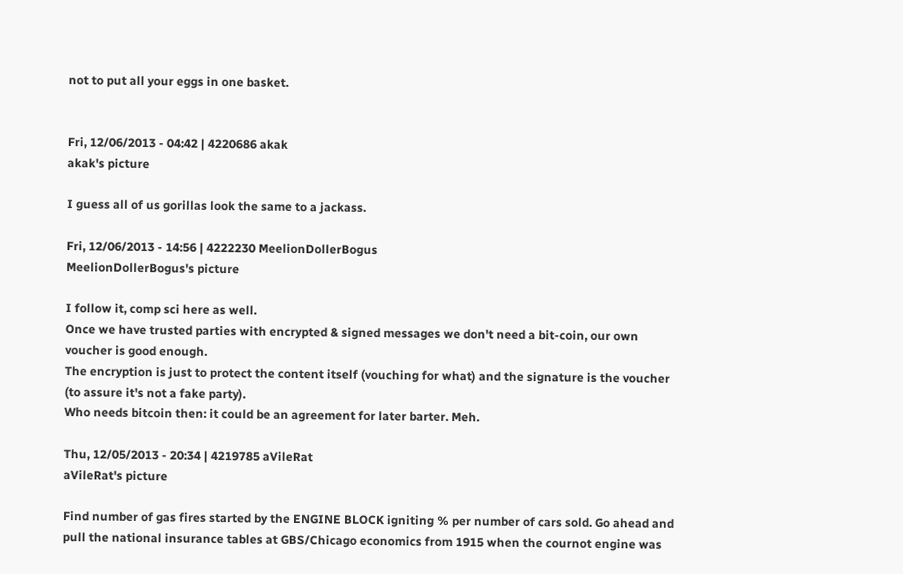not to put all your eggs in one basket.


Fri, 12/06/2013 - 04:42 | 4220686 akak
akak's picture

I guess all of us gorillas look the same to a jackass.

Fri, 12/06/2013 - 14:56 | 4222230 MeelionDollerBogus
MeelionDollerBogus's picture

I follow it, comp sci here as well.
Once we have trusted parties with encrypted & signed messages we don't need a bit-coin, our own voucher is good enough.
The encryption is just to protect the content itself (vouching for what) and the signature is the voucher (to assure it's not a fake party).
Who needs bitcoin then: it could be an agreement for later barter. Meh.

Thu, 12/05/2013 - 20:34 | 4219785 aVileRat
aVileRat's picture

Find number of gas fires started by the ENGINE BLOCK igniting % per number of cars sold. Go ahead and pull the national insurance tables at GBS/Chicago economics from 1915 when the cournot engine was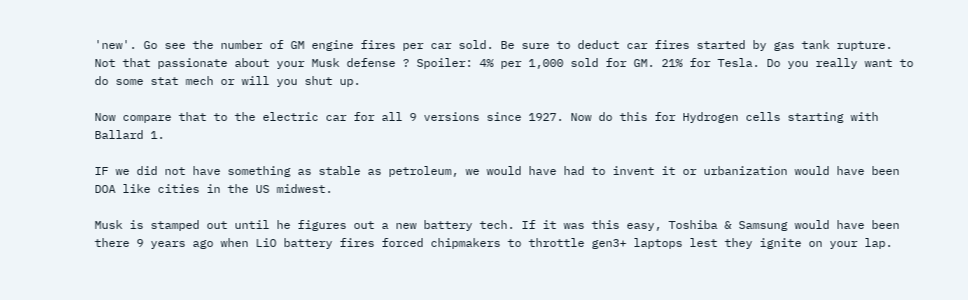'new'. Go see the number of GM engine fires per car sold. Be sure to deduct car fires started by gas tank rupture. Not that passionate about your Musk defense ? Spoiler: 4% per 1,000 sold for GM. 21% for Tesla. Do you really want to do some stat mech or will you shut up.

Now compare that to the electric car for all 9 versions since 1927. Now do this for Hydrogen cells starting with Ballard 1.

IF we did not have something as stable as petroleum, we would have had to invent it or urbanization would have been DOA like cities in the US midwest.

Musk is stamped out until he figures out a new battery tech. If it was this easy, Toshiba & Samsung would have been there 9 years ago when LiO battery fires forced chipmakers to throttle gen3+ laptops lest they ignite on your lap.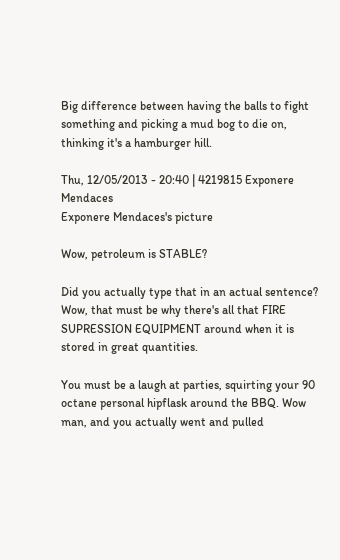Big difference between having the balls to fight something and picking a mud bog to die on, thinking it's a hamburger hill.

Thu, 12/05/2013 - 20:40 | 4219815 Exponere Mendaces
Exponere Mendaces's picture

Wow, petroleum is STABLE?

Did you actually type that in an actual sentence? Wow, that must be why there's all that FIRE SUPRESSION EQUIPMENT around when it is stored in great quantities.

You must be a laugh at parties, squirting your 90 octane personal hipflask around the BBQ. Wow man, and you actually went and pulled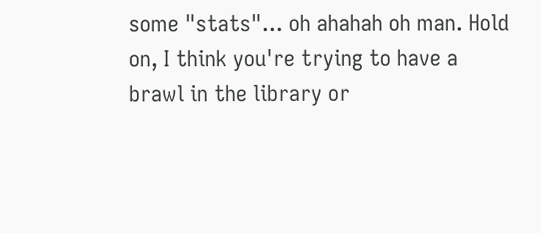some "stats"... oh ahahah oh man. Hold on, I think you're trying to have a brawl in the library or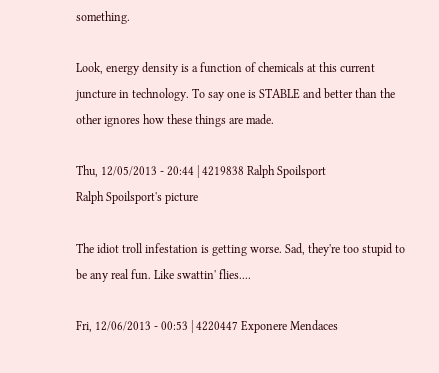something.

Look, energy density is a function of chemicals at this current juncture in technology. To say one is STABLE and better than the other ignores how these things are made.

Thu, 12/05/2013 - 20:44 | 4219838 Ralph Spoilsport
Ralph Spoilsport's picture

The idiot troll infestation is getting worse. Sad, they're too stupid to be any real fun. Like swattin' flies....

Fri, 12/06/2013 - 00:53 | 4220447 Exponere Mendaces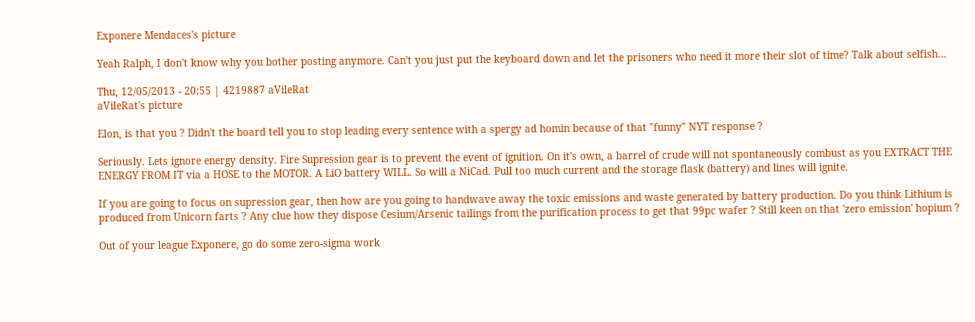Exponere Mendaces's picture

Yeah Ralph, I don't know why you bother posting anymore. Can't you just put the keyboard down and let the prisoners who need it more their slot of time? Talk about selfish...

Thu, 12/05/2013 - 20:55 | 4219887 aVileRat
aVileRat's picture

Elon, is that you ? Didn't the board tell you to stop leading every sentence with a spergy ad homin because of that "funny" NYT response ?

Seriously. Lets ignore energy density. Fire Supression gear is to prevent the event of ignition. On it's own, a barrel of crude will not spontaneously combust as you EXTRACT THE ENERGY FROM IT via a HOSE to the MOTOR. A LiO battery WILL. So will a NiCad. Pull too much current and the storage flask (battery) and lines will ignite.

If you are going to focus on supression gear, then how are you going to handwave away the toxic emissions and waste generated by battery production. Do you think Lithium is produced from Unicorn farts ? Any clue how they dispose Cesium/Arsenic tailings from the purification process to get that 99pc wafer ? Still keen on that 'zero emission' hopium ?

Out of your league Exponere, go do some zero-sigma work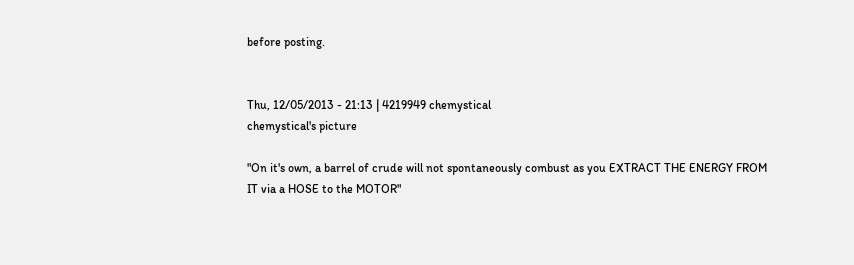before posting.


Thu, 12/05/2013 - 21:13 | 4219949 chemystical
chemystical's picture

"On it's own, a barrel of crude will not spontaneously combust as you EXTRACT THE ENERGY FROM IT via a HOSE to the MOTOR"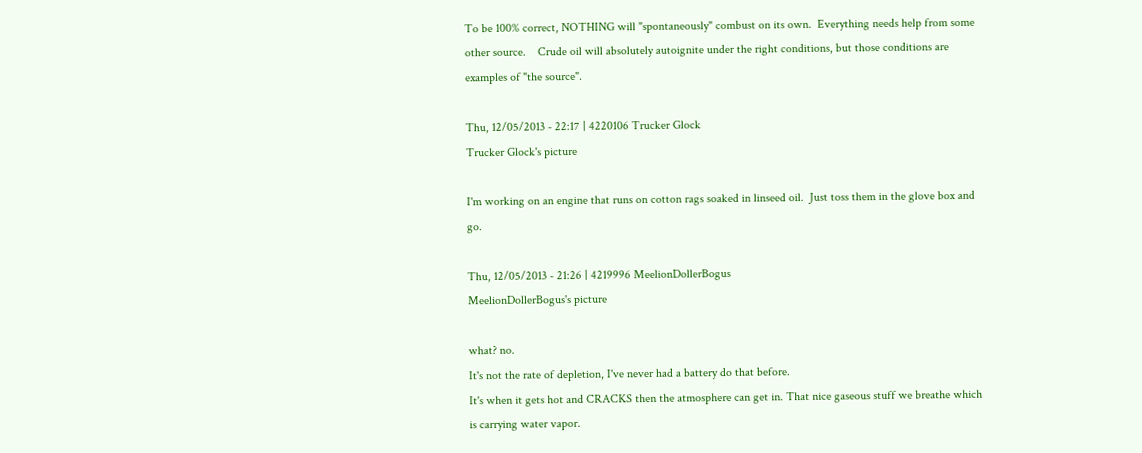To be 100% correct, NOTHING will "spontaneously" combust on its own.  Everything needs help from some other source.    Crude oil will absolutely autoignite under the right conditions, but those conditions are examples of "the source".

Thu, 12/05/2013 - 22:17 | 4220106 Trucker Glock
Trucker Glock's picture

I'm working on an engine that runs on cotton rags soaked in linseed oil.  Just toss them in the glove box and go.

Thu, 12/05/2013 - 21:26 | 4219996 MeelionDollerBogus
MeelionDollerBogus's picture

what? no.
It's not the rate of depletion, I've never had a battery do that before.
It's when it gets hot and CRACKS then the atmosphere can get in. That nice gaseous stuff we breathe which is carrying water vapor.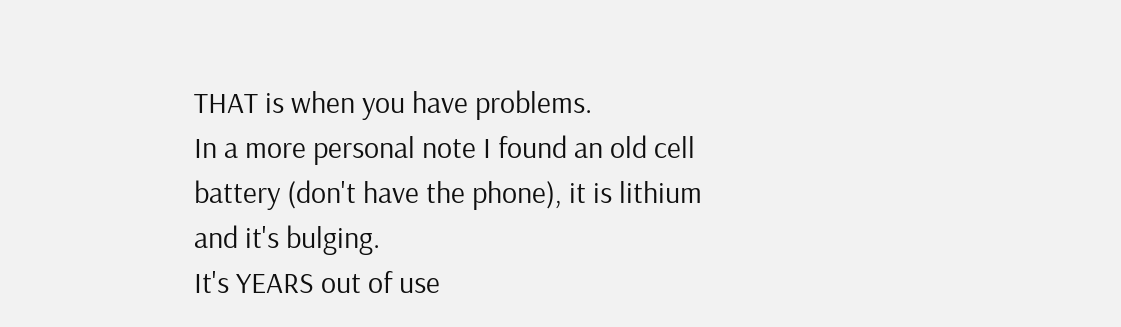THAT is when you have problems.
In a more personal note I found an old cell battery (don't have the phone), it is lithium and it's bulging.
It's YEARS out of use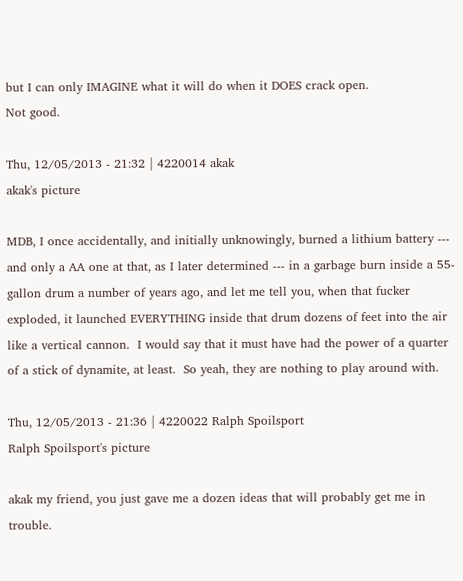but I can only IMAGINE what it will do when it DOES crack open.
Not good.

Thu, 12/05/2013 - 21:32 | 4220014 akak
akak's picture

MDB, I once accidentally, and initially unknowingly, burned a lithium battery --- and only a AA one at that, as I later determined --- in a garbage burn inside a 55-gallon drum a number of years ago, and let me tell you, when that fucker exploded, it launched EVERYTHING inside that drum dozens of feet into the air like a vertical cannon.  I would say that it must have had the power of a quarter of a stick of dynamite, at least.  So yeah, they are nothing to play around with.

Thu, 12/05/2013 - 21:36 | 4220022 Ralph Spoilsport
Ralph Spoilsport's picture

akak my friend, you just gave me a dozen ideas that will probably get me in trouble.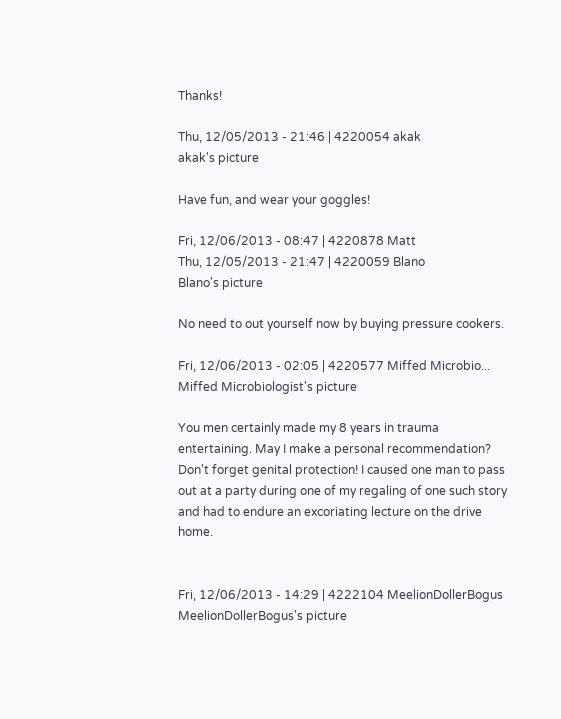Thanks!

Thu, 12/05/2013 - 21:46 | 4220054 akak
akak's picture

Have fun, and wear your goggles!

Fri, 12/06/2013 - 08:47 | 4220878 Matt
Thu, 12/05/2013 - 21:47 | 4220059 Blano
Blano's picture

No need to out yourself now by buying pressure cookers.

Fri, 12/06/2013 - 02:05 | 4220577 Miffed Microbio...
Miffed Microbiologist's picture

You men certainly made my 8 years in trauma entertaining. May I make a personal recommendation? Don't forget genital protection! I caused one man to pass out at a party during one of my regaling of one such story and had to endure an excoriating lecture on the drive home.


Fri, 12/06/2013 - 14:29 | 4222104 MeelionDollerBogus
MeelionDollerBogus's picture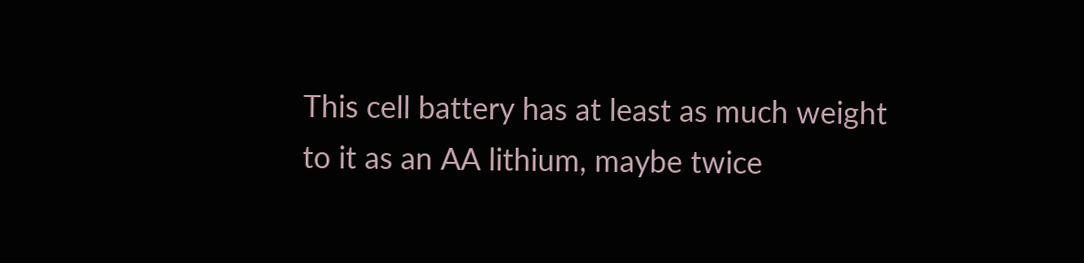This cell battery has at least as much weight to it as an AA lithium, maybe twice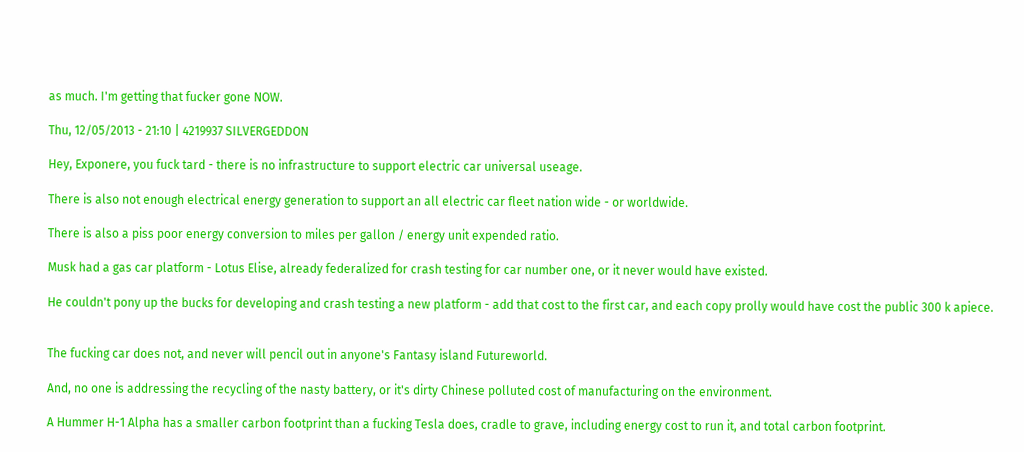as much. I'm getting that fucker gone NOW.

Thu, 12/05/2013 - 21:10 | 4219937 SILVERGEDDON

Hey, Exponere, you fuck tard - there is no infrastructure to support electric car universal useage.

There is also not enough electrical energy generation to support an all electric car fleet nation wide - or worldwide.

There is also a piss poor energy conversion to miles per gallon / energy unit expended ratio.

Musk had a gas car platform - Lotus Elise, already federalized for crash testing for car number one, or it never would have existed.

He couldn't pony up the bucks for developing and crash testing a new platform - add that cost to the first car, and each copy prolly would have cost the public 300 k apiece.


The fucking car does not, and never will pencil out in anyone's Fantasy island Futureworld.

And, no one is addressing the recycling of the nasty battery, or it's dirty Chinese polluted cost of manufacturing on the environment.

A Hummer H-1 Alpha has a smaller carbon footprint than a fucking Tesla does, cradle to grave, including energy cost to run it, and total carbon footprint.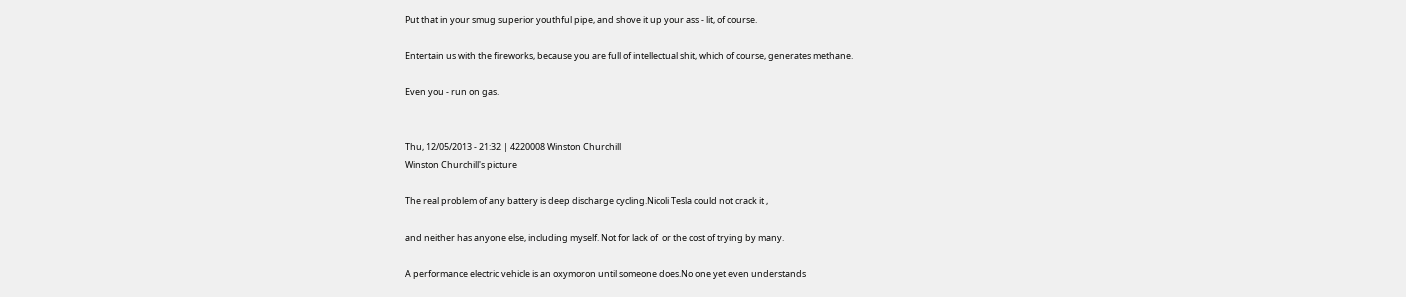Put that in your smug superior youthful pipe, and shove it up your ass - lit, of course.

Entertain us with the fireworks, because you are full of intellectual shit, which of course, generates methane.

Even you - run on gas.


Thu, 12/05/2013 - 21:32 | 4220008 Winston Churchill
Winston Churchill's picture

The real problem of any battery is deep discharge cycling.Nicoli Tesla could not crack it ,

and neither has anyone else, including myself. Not for lack of  or the cost of trying by many.

A performance electric vehicle is an oxymoron until someone does.No one yet even understands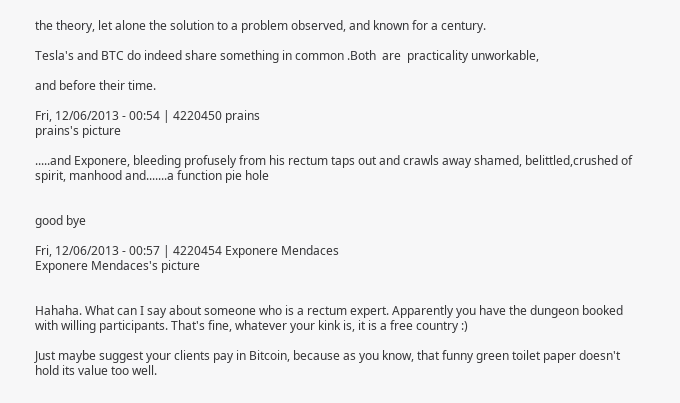the theory, let alone the solution to a problem observed, and known for a century.

Tesla's and BTC do indeed share something in common .Both  are  practicality unworkable,

and before their time.

Fri, 12/06/2013 - 00:54 | 4220450 prains
prains's picture

.....and Exponere, bleeding profusely from his rectum taps out and crawls away shamed, belittled,crushed of spirit, manhood and.......a function pie hole


good bye

Fri, 12/06/2013 - 00:57 | 4220454 Exponere Mendaces
Exponere Mendaces's picture


Hahaha. What can I say about someone who is a rectum expert. Apparently you have the dungeon booked with willing participants. That's fine, whatever your kink is, it is a free country :)

Just maybe suggest your clients pay in Bitcoin, because as you know, that funny green toilet paper doesn't hold its value too well.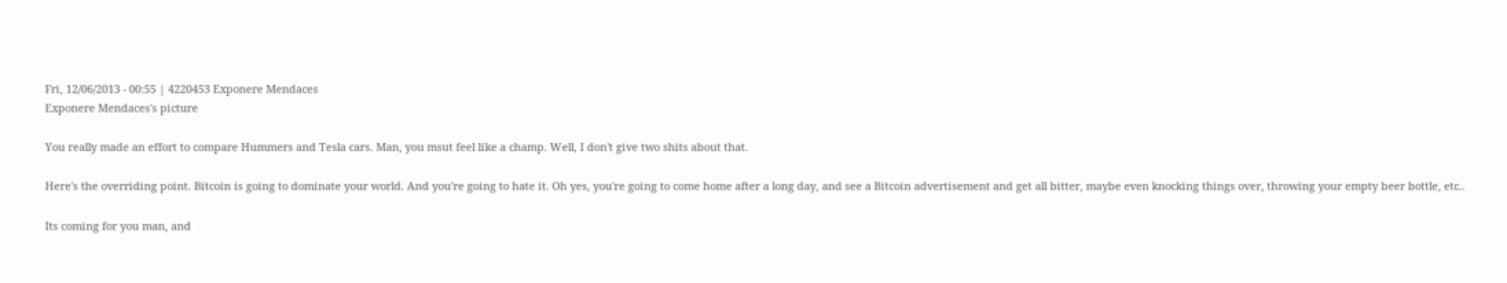Fri, 12/06/2013 - 00:55 | 4220453 Exponere Mendaces
Exponere Mendaces's picture

You really made an effort to compare Hummers and Tesla cars. Man, you msut feel like a champ. Well, I don't give two shits about that.

Here's the overriding point. Bitcoin is going to dominate your world. And you're going to hate it. Oh yes, you're going to come home after a long day, and see a Bitcoin advertisement and get all bitter, maybe even knocking things over, throwing your empty beer bottle, etc..

Its coming for you man, and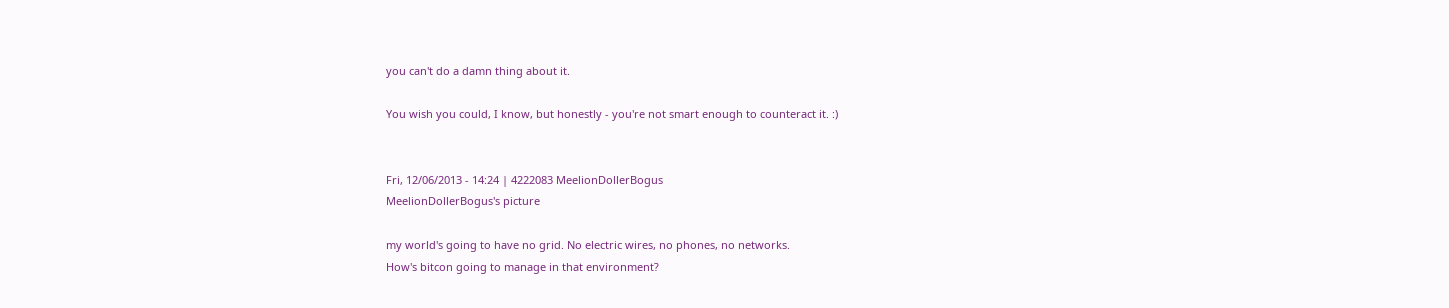you can't do a damn thing about it.

You wish you could, I know, but honestly - you're not smart enough to counteract it. :)


Fri, 12/06/2013 - 14:24 | 4222083 MeelionDollerBogus
MeelionDollerBogus's picture

my world's going to have no grid. No electric wires, no phones, no networks.
How's bitcon going to manage in that environment?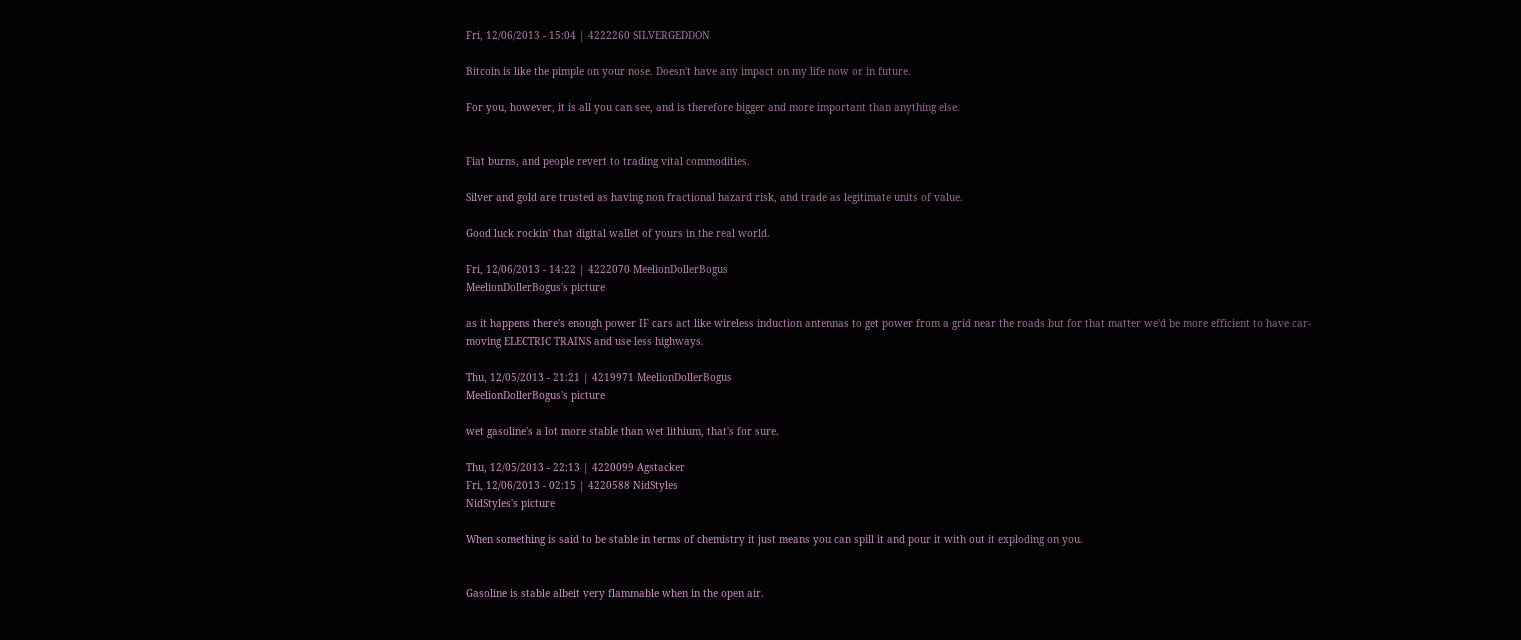Fri, 12/06/2013 - 15:04 | 4222260 SILVERGEDDON

Bitcoin is like the pimple on your nose. Doesn't have any impact on my life now or in future.

For you, however, it is all you can see, and is therefore bigger and more important than anything else.


Fiat burns, and people revert to trading vital commodities.

Silver and gold are trusted as having non fractional hazard risk, and trade as legitimate units of value.

Good luck rockin' that digital wallet of yours in the real world.

Fri, 12/06/2013 - 14:22 | 4222070 MeelionDollerBogus
MeelionDollerBogus's picture

as it happens there's enough power IF cars act like wireless induction antennas to get power from a grid near the roads but for that matter we'd be more efficient to have car-moving ELECTRIC TRAINS and use less highways.

Thu, 12/05/2013 - 21:21 | 4219971 MeelionDollerBogus
MeelionDollerBogus's picture

wet gasoline's a lot more stable than wet lithium, that's for sure.

Thu, 12/05/2013 - 22:13 | 4220099 Agstacker
Fri, 12/06/2013 - 02:15 | 4220588 NidStyles
NidStyles's picture

When something is said to be stable in terms of chemistry it just means you can spill it and pour it with out it exploding on you.


Gasoline is stable albeit very flammable when in the open air.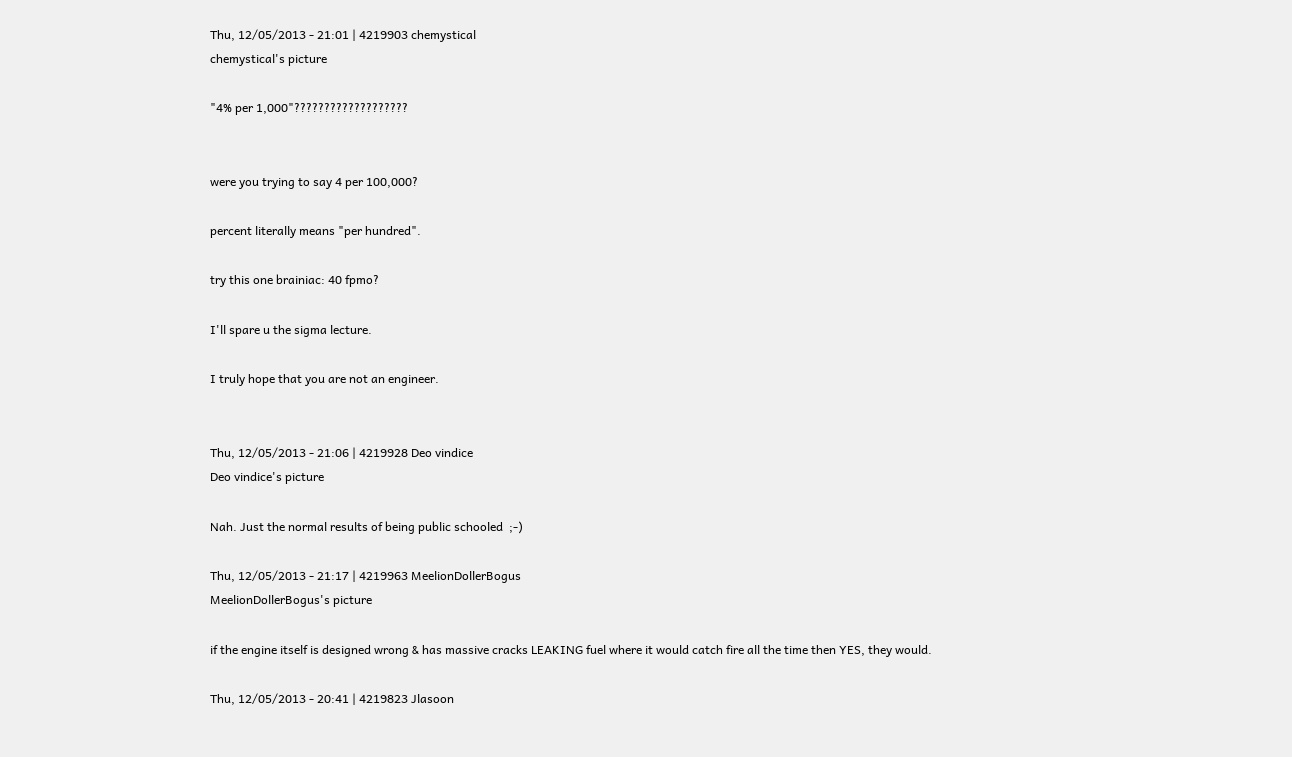Thu, 12/05/2013 - 21:01 | 4219903 chemystical
chemystical's picture

"4% per 1,000"???????????????????


were you trying to say 4 per 100,000?

percent literally means "per hundred".

try this one brainiac: 40 fpmo?

I'll spare u the sigma lecture.

I truly hope that you are not an engineer.


Thu, 12/05/2013 - 21:06 | 4219928 Deo vindice
Deo vindice's picture

Nah. Just the normal results of being public schooled  ;-)

Thu, 12/05/2013 - 21:17 | 4219963 MeelionDollerBogus
MeelionDollerBogus's picture

if the engine itself is designed wrong & has massive cracks LEAKING fuel where it would catch fire all the time then YES, they would.

Thu, 12/05/2013 - 20:41 | 4219823 Jlasoon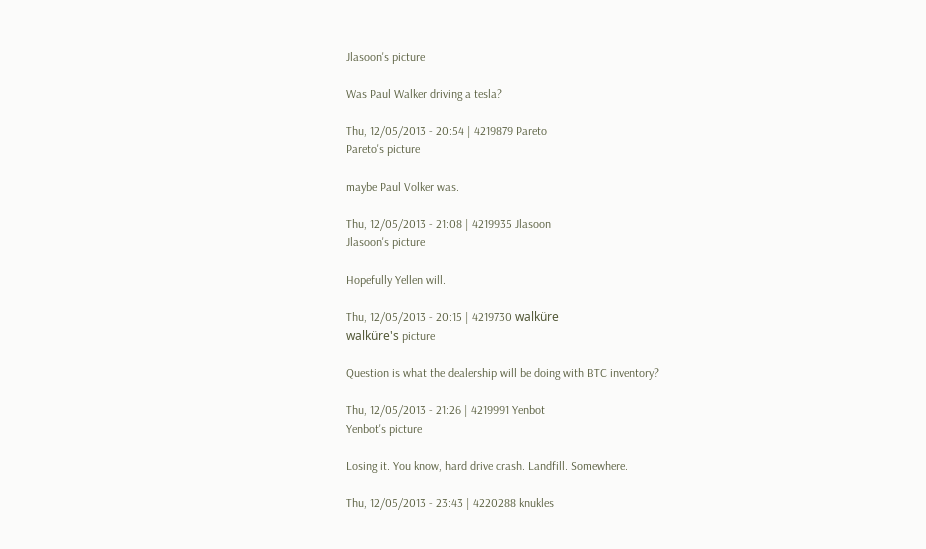Jlasoon's picture

Was Paul Walker driving a tesla?

Thu, 12/05/2013 - 20:54 | 4219879 Pareto
Pareto's picture

maybe Paul Volker was.

Thu, 12/05/2013 - 21:08 | 4219935 Jlasoon
Jlasoon's picture

Hopefully Yellen will.

Thu, 12/05/2013 - 20:15 | 4219730 walküre
walküre's picture

Question is what the dealership will be doing with BTC inventory?

Thu, 12/05/2013 - 21:26 | 4219991 Yenbot
Yenbot's picture

Losing it. You know, hard drive crash. Landfill. Somewhere.

Thu, 12/05/2013 - 23:43 | 4220288 knukles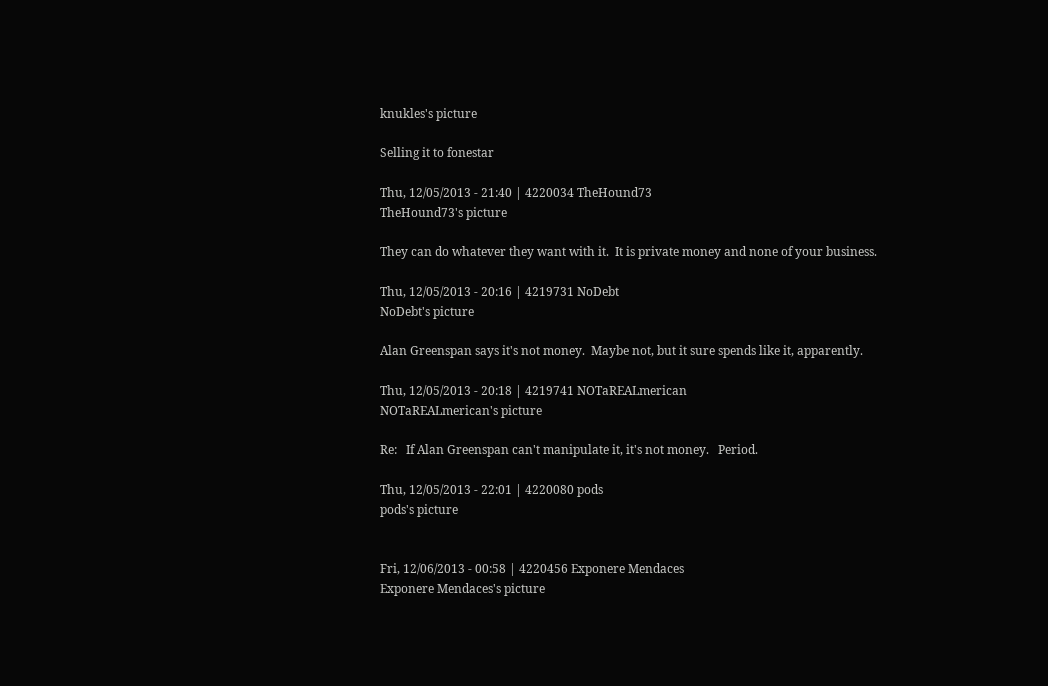knukles's picture

Selling it to fonestar

Thu, 12/05/2013 - 21:40 | 4220034 TheHound73
TheHound73's picture

They can do whatever they want with it.  It is private money and none of your business.

Thu, 12/05/2013 - 20:16 | 4219731 NoDebt
NoDebt's picture

Alan Greenspan says it's not money.  Maybe not, but it sure spends like it, apparently.

Thu, 12/05/2013 - 20:18 | 4219741 NOTaREALmerican
NOTaREALmerican's picture

Re:   If Alan Greenspan can't manipulate it, it's not money.   Period.

Thu, 12/05/2013 - 22:01 | 4220080 pods
pods's picture


Fri, 12/06/2013 - 00:58 | 4220456 Exponere Mendaces
Exponere Mendaces's picture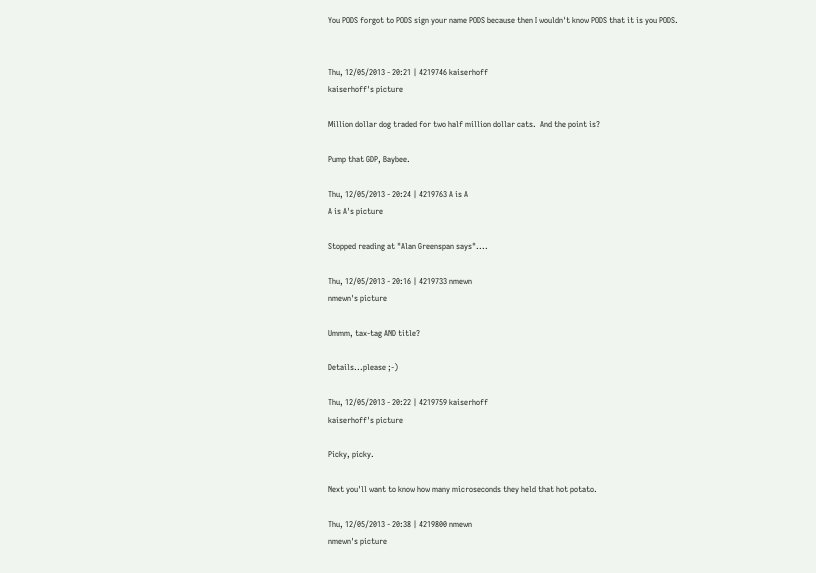You PODS forgot to PODS sign your name PODS because then I wouldn't know PODS that it is you PODS.


Thu, 12/05/2013 - 20:21 | 4219746 kaiserhoff
kaiserhoff's picture

Million dollar dog traded for two half million dollar cats.  And the point is?

Pump that GDP, Baybee.

Thu, 12/05/2013 - 20:24 | 4219763 A is A
A is A's picture

Stopped reading at "Alan Greenspan says"....

Thu, 12/05/2013 - 20:16 | 4219733 nmewn
nmewn's picture

Ummm, tax-tag AND title?

Details...please ;-)

Thu, 12/05/2013 - 20:22 | 4219759 kaiserhoff
kaiserhoff's picture

Picky, picky.

Next you'll want to know how many microseconds they held that hot potato.

Thu, 12/05/2013 - 20:38 | 4219800 nmewn
nmewn's picture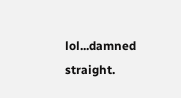lol...damned straight.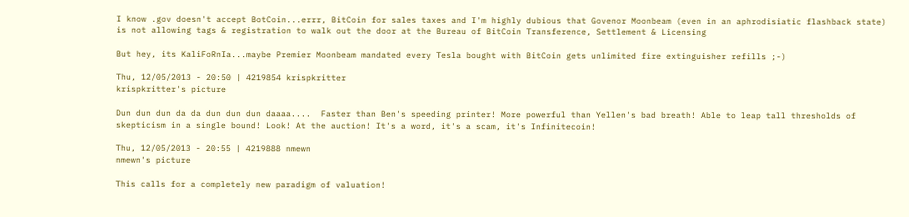I know .gov doesn't accept BotCoin...errr, BitCoin for sales taxes and I'm highly dubious that Govenor Moonbeam (even in an aphrodisiatic flashback state) is not allowing tags & registration to walk out the door at the Bureau of BitCoin Transference, Settlement & Licensing

But hey, its KaliFoRnIa...maybe Premier Moonbeam mandated every Tesla bought with BitCoin gets unlimited fire extinguisher refills ;-)

Thu, 12/05/2013 - 20:50 | 4219854 krispkritter
krispkritter's picture

Dun dun dun da da dun dun dun daaaa....  Faster than Ben's speeding printer! More powerful than Yellen's bad breath! Able to leap tall thresholds of skepticism in a single bound! Look! At the auction! It's a word, it's a scam, it's Infinitecoin!

Thu, 12/05/2013 - 20:55 | 4219888 nmewn
nmewn's picture

This calls for a completely new paradigm of valuation!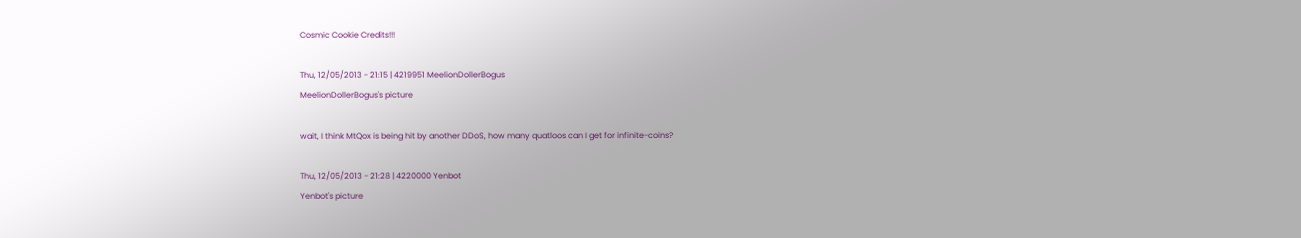Cosmic Cookie Credits!!!

Thu, 12/05/2013 - 21:15 | 4219951 MeelionDollerBogus
MeelionDollerBogus's picture

wait, I think MtQox is being hit by another DDoS, how many quatloos can I get for infinite-coins?

Thu, 12/05/2013 - 21:28 | 4220000 Yenbot
Yenbot's picture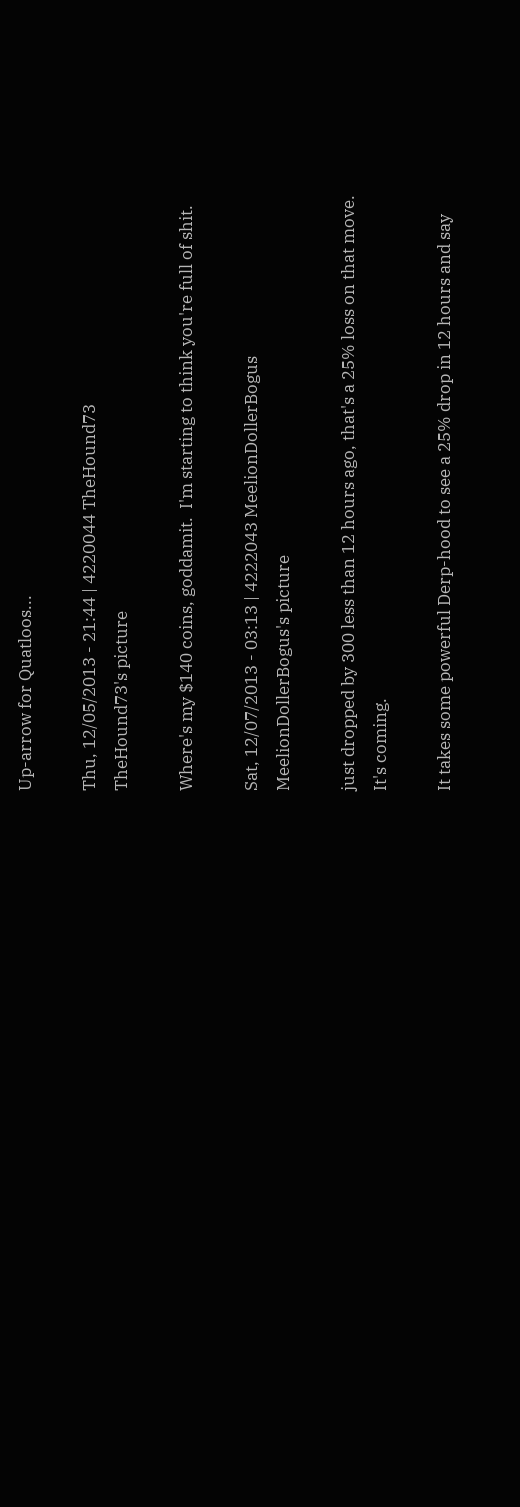Up-arrow for Quatloos...

Thu, 12/05/2013 - 21:44 | 4220044 TheHound73
TheHound73's picture

Where's my $140 coins, goddamit.  I'm starting to think you're full of shit.

Sat, 12/07/2013 - 03:13 | 4222043 MeelionDollerBogus
MeelionDollerBogus's picture

just dropped by 300 less than 12 hours ago, that's a 25% loss on that move.
It's coming.

It takes some powerful Derp-hood to see a 25% drop in 12 hours and say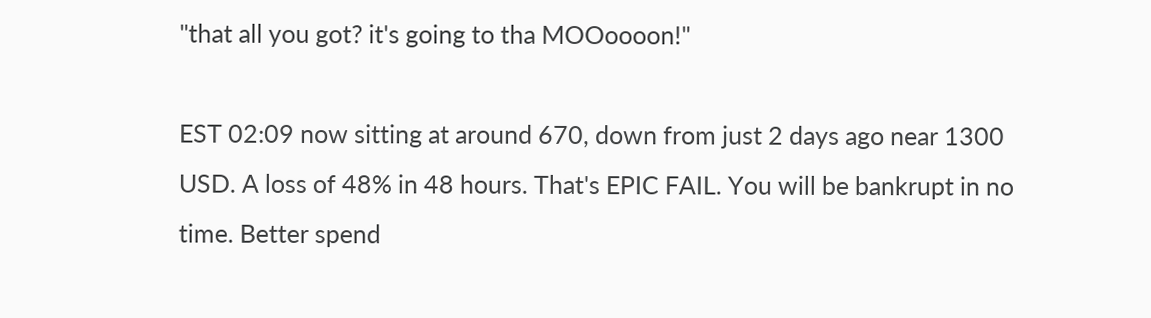"that all you got? it's going to tha MOOoooon!"

EST 02:09 now sitting at around 670, down from just 2 days ago near 1300 USD. A loss of 48% in 48 hours. That's EPIC FAIL. You will be bankrupt in no time. Better spend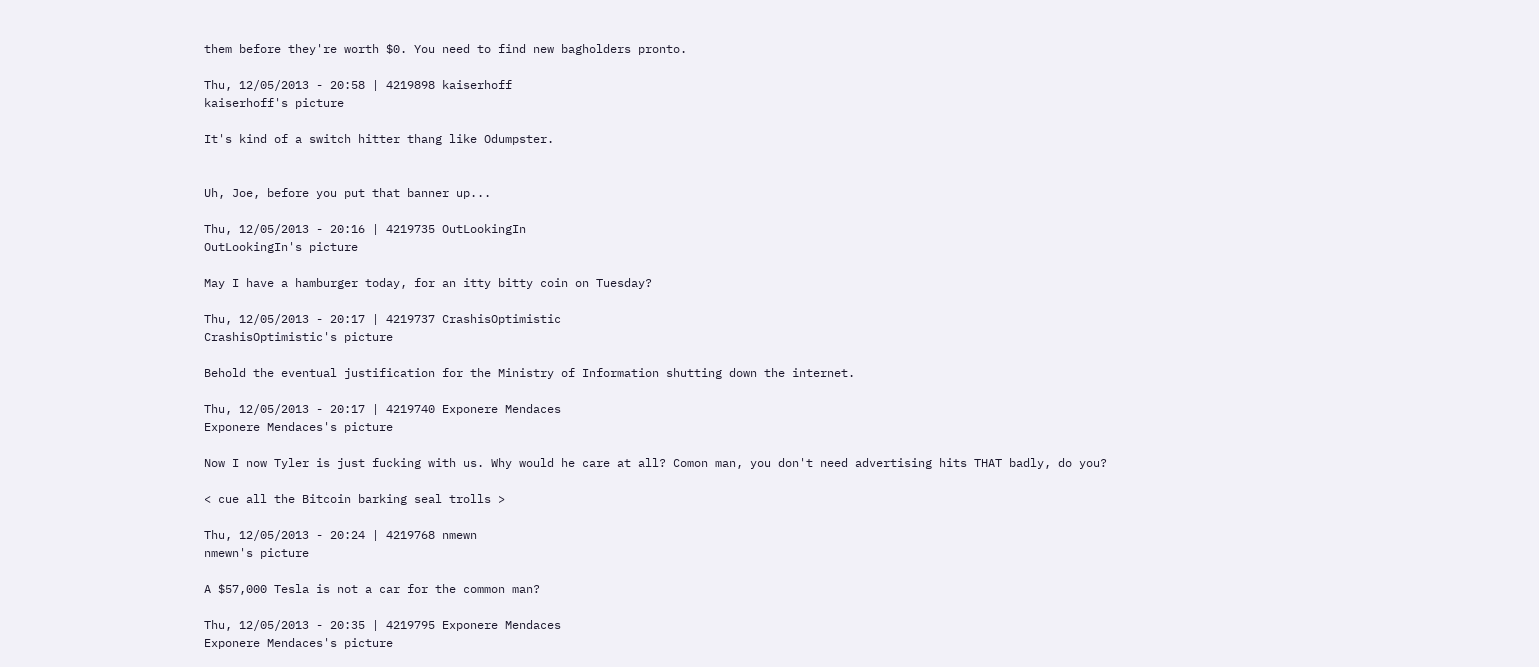them before they're worth $0. You need to find new bagholders pronto.

Thu, 12/05/2013 - 20:58 | 4219898 kaiserhoff
kaiserhoff's picture

It's kind of a switch hitter thang like Odumpster.


Uh, Joe, before you put that banner up...

Thu, 12/05/2013 - 20:16 | 4219735 OutLookingIn
OutLookingIn's picture

May I have a hamburger today, for an itty bitty coin on Tuesday?

Thu, 12/05/2013 - 20:17 | 4219737 CrashisOptimistic
CrashisOptimistic's picture

Behold the eventual justification for the Ministry of Information shutting down the internet.

Thu, 12/05/2013 - 20:17 | 4219740 Exponere Mendaces
Exponere Mendaces's picture

Now I now Tyler is just fucking with us. Why would he care at all? Comon man, you don't need advertising hits THAT badly, do you?

< cue all the Bitcoin barking seal trolls >

Thu, 12/05/2013 - 20:24 | 4219768 nmewn
nmewn's picture

A $57,000 Tesla is not a car for the common man?

Thu, 12/05/2013 - 20:35 | 4219795 Exponere Mendaces
Exponere Mendaces's picture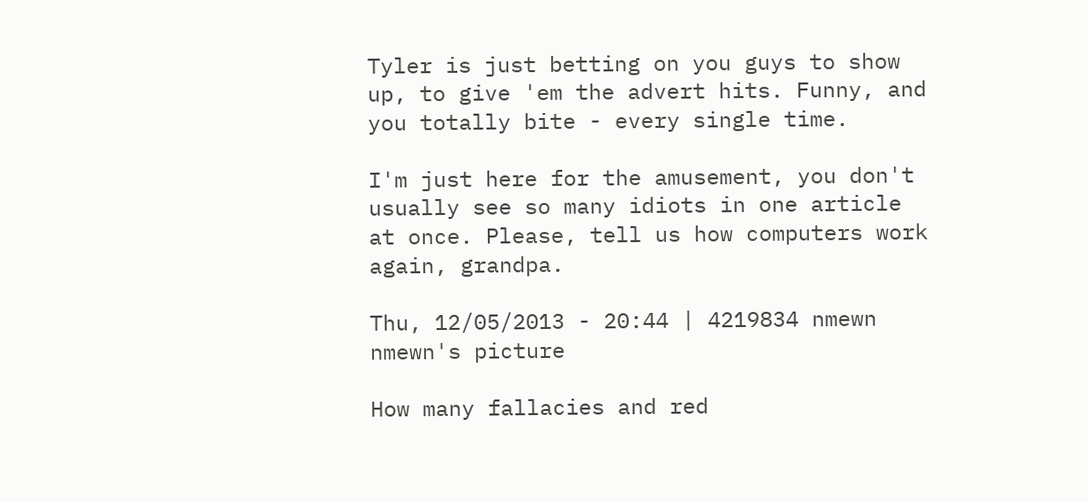Tyler is just betting on you guys to show up, to give 'em the advert hits. Funny, and you totally bite - every single time.

I'm just here for the amusement, you don't usually see so many idiots in one article at once. Please, tell us how computers work again, grandpa.

Thu, 12/05/2013 - 20:44 | 4219834 nmewn
nmewn's picture

How many fallacies and red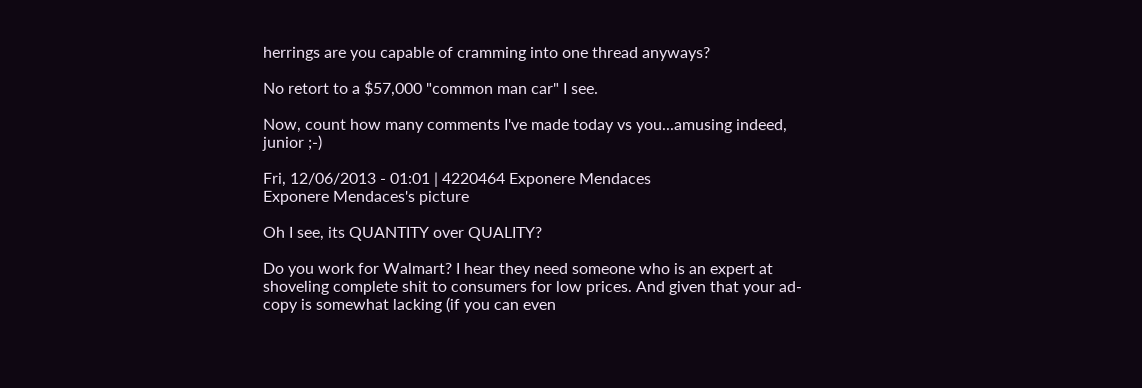herrings are you capable of cramming into one thread anyways?

No retort to a $57,000 "common man car" I see.

Now, count how many comments I've made today vs you...amusing indeed, junior ;-)

Fri, 12/06/2013 - 01:01 | 4220464 Exponere Mendaces
Exponere Mendaces's picture

Oh I see, its QUANTITY over QUALITY?

Do you work for Walmart? I hear they need someone who is an expert at shoveling complete shit to consumers for low prices. And given that your ad-copy is somewhat lacking (if you can even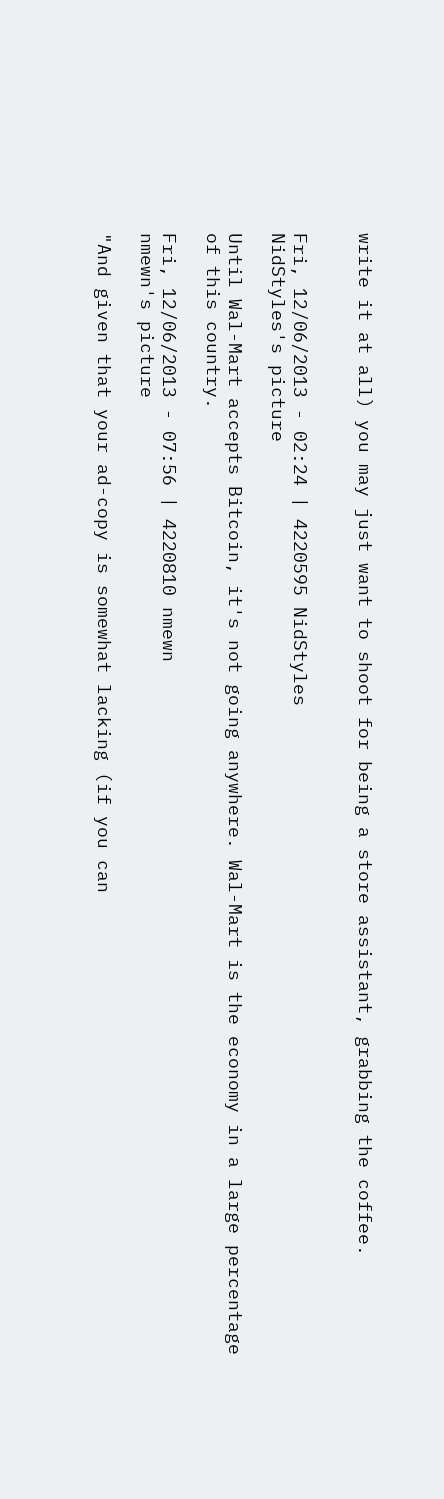write it at all) you may just want to shoot for being a store assistant, grabbing the coffee.


Fri, 12/06/2013 - 02:24 | 4220595 NidStyles
NidStyles's picture

Until Wal-Mart accepts Bitcoin, it's not going anywhere. Wal-Mart is the economy in a large percentage of this country.

Fri, 12/06/2013 - 07:56 | 4220810 nmewn
nmewn's picture

"And given that your ad-copy is somewhat lacking (if you can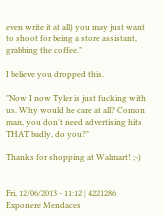even write it at all) you may just want to shoot for being a store assistant, grabbing the coffee."

I believe you dropped this.

"Now I now Tyler is just fucking with us. Why would he care at all? Comon man, you don't need advertising hits THAT badly, do you?"

Thanks for shopping at Walmart! ;-)


Fri, 12/06/2013 - 11:12 | 4221286 Exponere Mendaces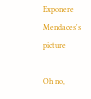Exponere Mendaces's picture

Oh no,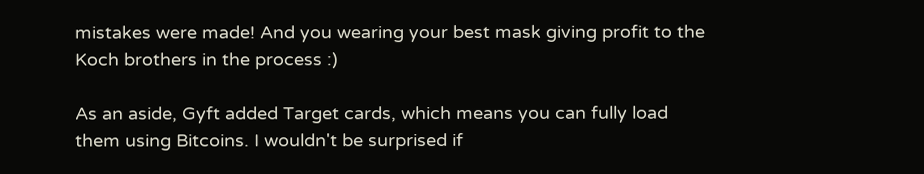mistakes were made! And you wearing your best mask giving profit to the Koch brothers in the process :)

As an aside, Gyft added Target cards, which means you can fully load them using Bitcoins. I wouldn't be surprised if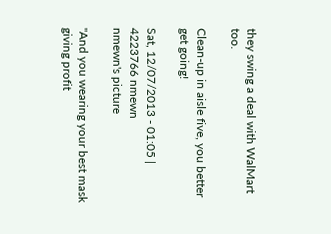they swing a deal with WalMart too.

Clean-up in aisle five, you better get going!

Sat, 12/07/2013 - 01:05 | 4223766 nmewn
nmewn's picture

"And you wearing your best mask giving profit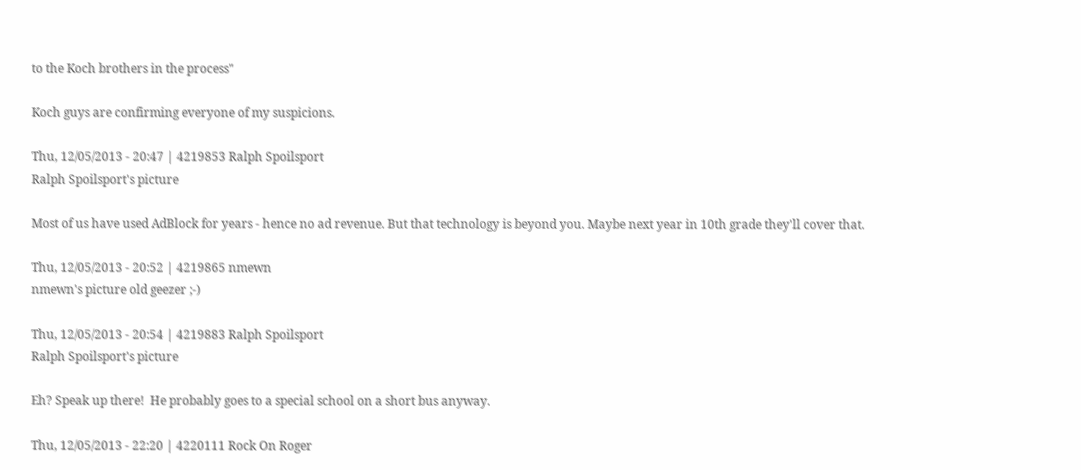to the Koch brothers in the process"

Koch guys are confirming everyone of my suspicions.

Thu, 12/05/2013 - 20:47 | 4219853 Ralph Spoilsport
Ralph Spoilsport's picture

Most of us have used AdBlock for years - hence no ad revenue. But that technology is beyond you. Maybe next year in 10th grade they'll cover that.

Thu, 12/05/2013 - 20:52 | 4219865 nmewn
nmewn's picture old geezer ;-)

Thu, 12/05/2013 - 20:54 | 4219883 Ralph Spoilsport
Ralph Spoilsport's picture

Eh? Speak up there!  He probably goes to a special school on a short bus anyway.

Thu, 12/05/2013 - 22:20 | 4220111 Rock On Roger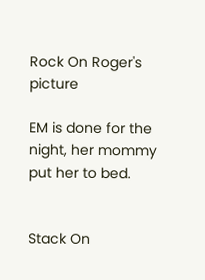Rock On Roger's picture

EM is done for the night, her mommy put her to bed.


Stack On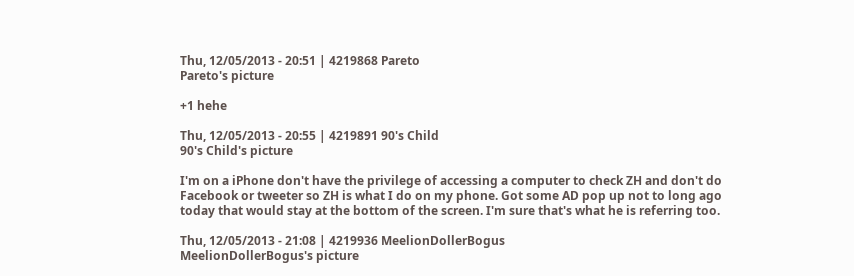Thu, 12/05/2013 - 20:51 | 4219868 Pareto
Pareto's picture

+1 hehe

Thu, 12/05/2013 - 20:55 | 4219891 90's Child
90's Child's picture

I'm on a iPhone don't have the privilege of accessing a computer to check ZH and don't do Facebook or tweeter so ZH is what I do on my phone. Got some AD pop up not to long ago today that would stay at the bottom of the screen. I'm sure that's what he is referring too.

Thu, 12/05/2013 - 21:08 | 4219936 MeelionDollerBogus
MeelionDollerBogus's picture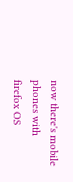now there's mobile phones with firefox OS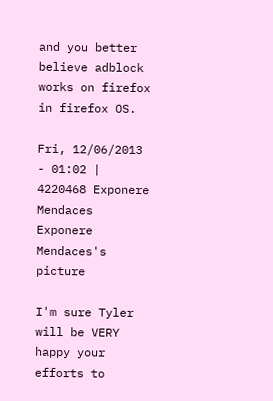and you better believe adblock works on firefox in firefox OS.

Fri, 12/06/2013 - 01:02 | 4220468 Exponere Mendaces
Exponere Mendaces's picture

I'm sure Tyler will be VERY happy your efforts to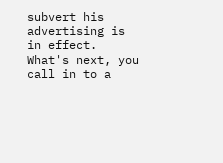subvert his advertising is in effect. What's next, you call in to a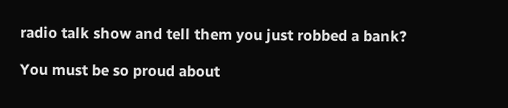radio talk show and tell them you just robbed a bank?

You must be so proud about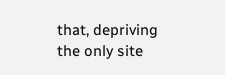that, depriving the only site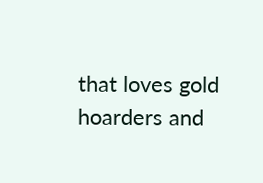that loves gold hoarders and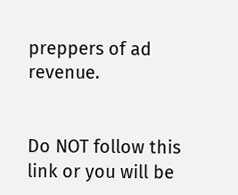preppers of ad revenue.


Do NOT follow this link or you will be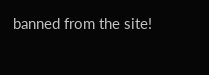banned from the site!